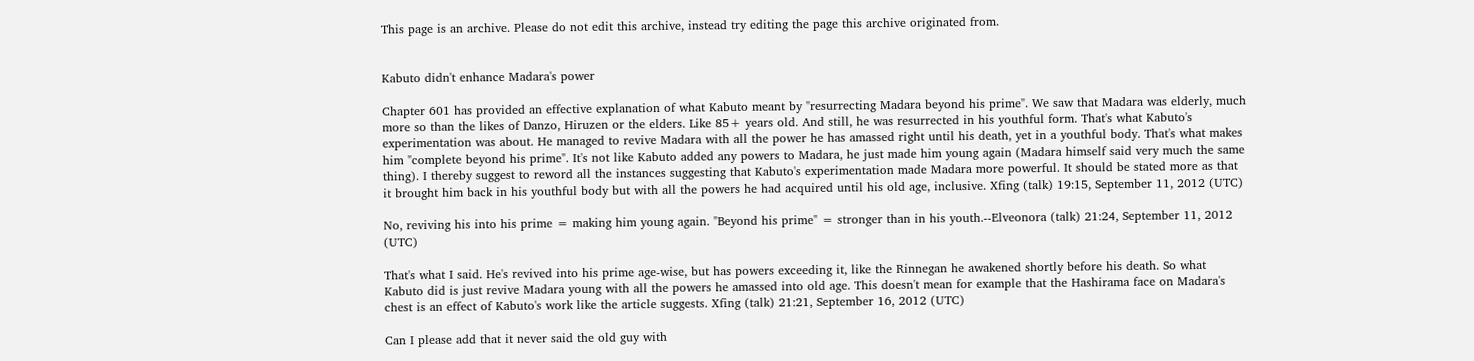This page is an archive. Please do not edit this archive, instead try editing the page this archive originated from.


Kabuto didn't enhance Madara's power

Chapter 601 has provided an effective explanation of what Kabuto meant by "resurrecting Madara beyond his prime". We saw that Madara was elderly, much more so than the likes of Danzo, Hiruzen or the elders. Like 85+ years old. And still, he was resurrected in his youthful form. That's what Kabuto's experimentation was about. He managed to revive Madara with all the power he has amassed right until his death, yet in a youthful body. That's what makes him "complete beyond his prime". It's not like Kabuto added any powers to Madara, he just made him young again (Madara himself said very much the same thing). I thereby suggest to reword all the instances suggesting that Kabuto's experimentation made Madara more powerful. It should be stated more as that it brought him back in his youthful body but with all the powers he had acquired until his old age, inclusive. Xfing (talk) 19:15, September 11, 2012 (UTC)

No, reviving his into his prime = making him young again. "Beyond his prime" = stronger than in his youth.--Elveonora (talk) 21:24, September 11, 2012 (UTC)

That's what I said. He's revived into his prime age-wise, but has powers exceeding it, like the Rinnegan he awakened shortly before his death. So what Kabuto did is just revive Madara young with all the powers he amassed into old age. This doesn't mean for example that the Hashirama face on Madara's chest is an effect of Kabuto's work like the article suggests. Xfing (talk) 21:21, September 16, 2012 (UTC)

Can I please add that it never said the old guy with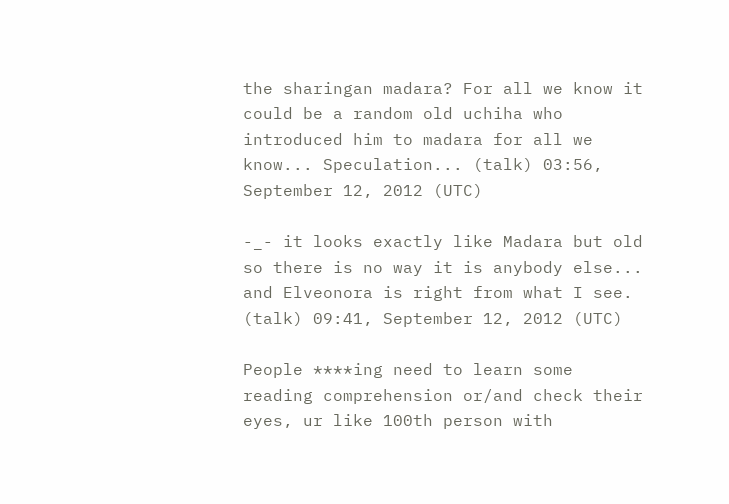the sharingan madara? For all we know it could be a random old uchiha who introduced him to madara for all we know... Speculation... (talk) 03:56, September 12, 2012 (UTC)

-_- it looks exactly like Madara but old so there is no way it is anybody else... and Elveonora is right from what I see. (talk) 09:41, September 12, 2012 (UTC)

People ****ing need to learn some reading comprehension or/and check their eyes, ur like 100th person with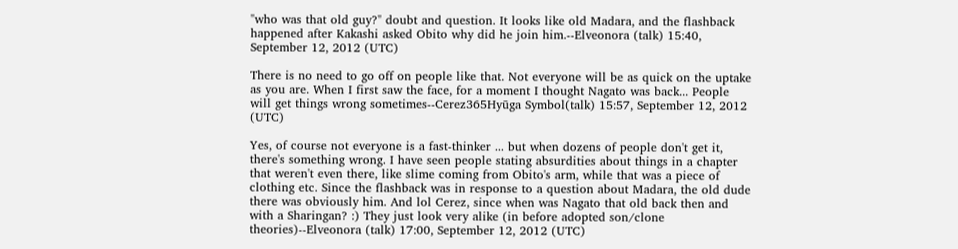"who was that old guy?" doubt and question. It looks like old Madara, and the flashback happened after Kakashi asked Obito why did he join him.--Elveonora (talk) 15:40, September 12, 2012 (UTC)

There is no need to go off on people like that. Not everyone will be as quick on the uptake as you are. When I first saw the face, for a moment I thought Nagato was back... People will get things wrong sometimes--Cerez365Hyūga Symbol(talk) 15:57, September 12, 2012 (UTC)

Yes, of course not everyone is a fast-thinker ... but when dozens of people don't get it, there's something wrong. I have seen people stating absurdities about things in a chapter that weren't even there, like slime coming from Obito's arm, while that was a piece of clothing etc. Since the flashback was in response to a question about Madara, the old dude there was obviously him. And lol Cerez, since when was Nagato that old back then and with a Sharingan? :) They just look very alike (in before adopted son/clone theories)--Elveonora (talk) 17:00, September 12, 2012 (UTC)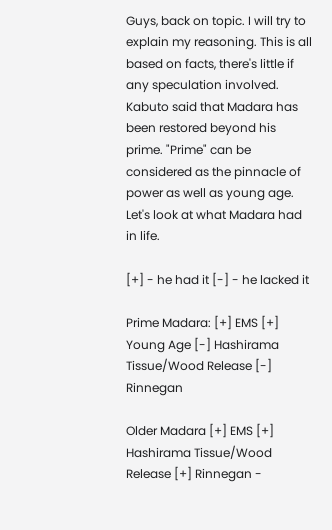Guys, back on topic. I will try to explain my reasoning. This is all based on facts, there's little if any speculation involved. Kabuto said that Madara has been restored beyond his prime. "Prime" can be considered as the pinnacle of power as well as young age. Let's look at what Madara had in life.

[+] - he had it [-] - he lacked it

Prime Madara: [+] EMS [+] Young Age [-] Hashirama Tissue/Wood Release [-] Rinnegan

Older Madara [+] EMS [+] Hashirama Tissue/Wood Release [+] Rinnegan -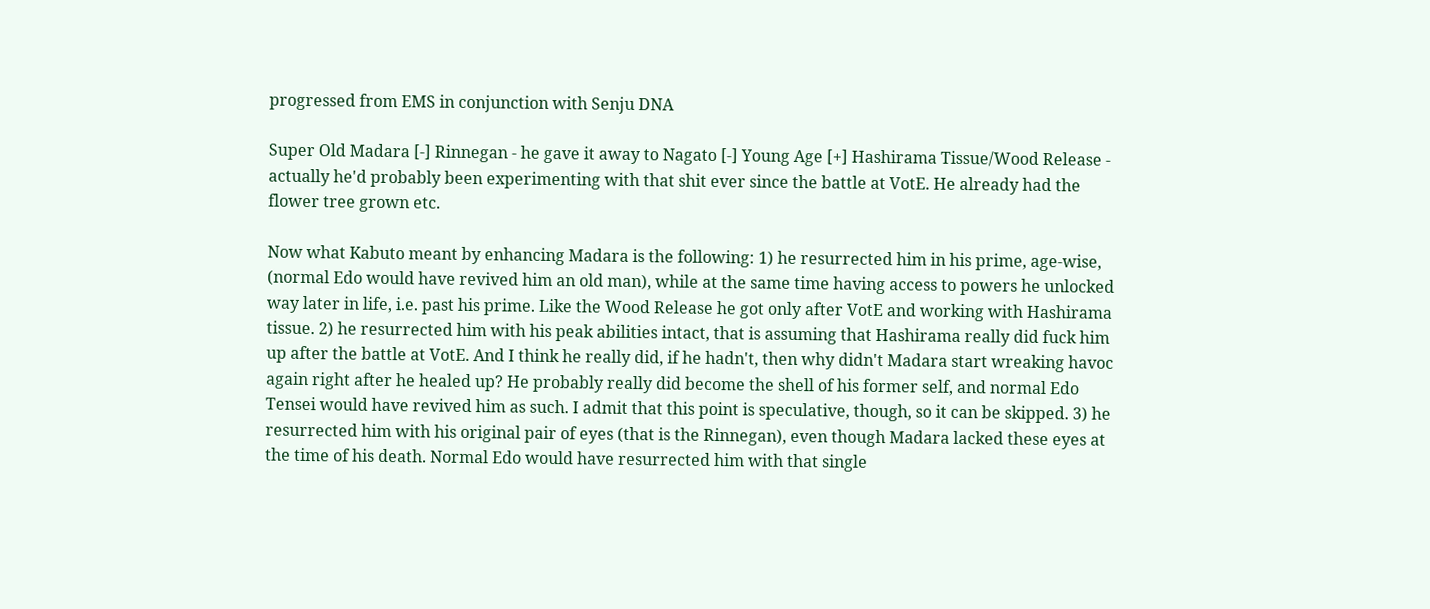progressed from EMS in conjunction with Senju DNA

Super Old Madara [-] Rinnegan - he gave it away to Nagato [-] Young Age [+] Hashirama Tissue/Wood Release - actually he'd probably been experimenting with that shit ever since the battle at VotE. He already had the flower tree grown etc.

Now what Kabuto meant by enhancing Madara is the following: 1) he resurrected him in his prime, age-wise, (normal Edo would have revived him an old man), while at the same time having access to powers he unlocked way later in life, i.e. past his prime. Like the Wood Release he got only after VotE and working with Hashirama tissue. 2) he resurrected him with his peak abilities intact, that is assuming that Hashirama really did fuck him up after the battle at VotE. And I think he really did, if he hadn't, then why didn't Madara start wreaking havoc again right after he healed up? He probably really did become the shell of his former self, and normal Edo Tensei would have revived him as such. I admit that this point is speculative, though, so it can be skipped. 3) he resurrected him with his original pair of eyes (that is the Rinnegan), even though Madara lacked these eyes at the time of his death. Normal Edo would have resurrected him with that single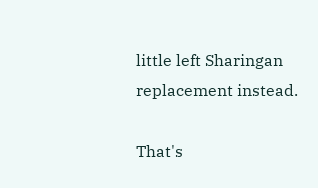little left Sharingan replacement instead.

That's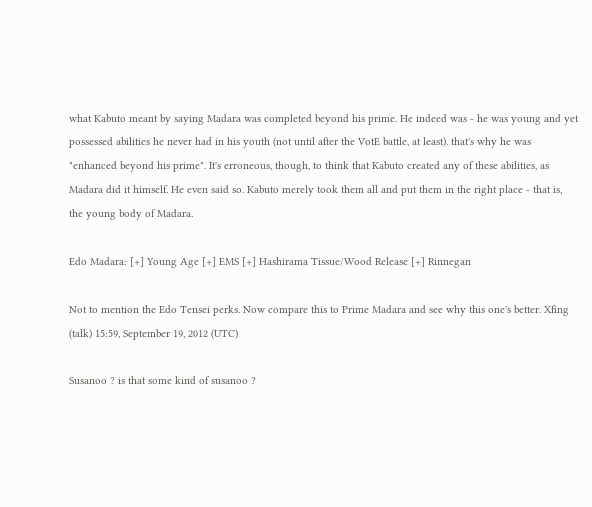what Kabuto meant by saying Madara was completed beyond his prime. He indeed was - he was young and yet possessed abilities he never had in his youth (not until after the VotE battle, at least). that's why he was "enhanced beyond his prime". It's erroneous, though, to think that Kabuto created any of these abilities, as Madara did it himself. He even said so. Kabuto merely took them all and put them in the right place - that is, the young body of Madara.

Edo Madara: [+] Young Age [+] EMS [+] Hashirama Tissue/Wood Release [+] Rinnegan

Not to mention the Edo Tensei perks. Now compare this to Prime Madara and see why this one's better. Xfing (talk) 15:59, September 19, 2012 (UTC)

Susanoo ? is that some kind of susanoo ?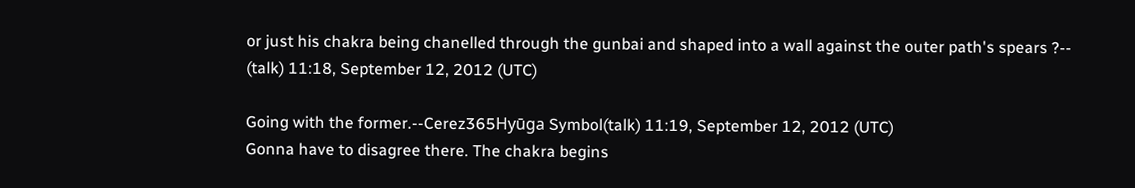or just his chakra being chanelled through the gunbai and shaped into a wall against the outer path's spears ?-- (talk) 11:18, September 12, 2012 (UTC)

Going with the former.--Cerez365Hyūga Symbol(talk) 11:19, September 12, 2012 (UTC)
Gonna have to disagree there. The chakra begins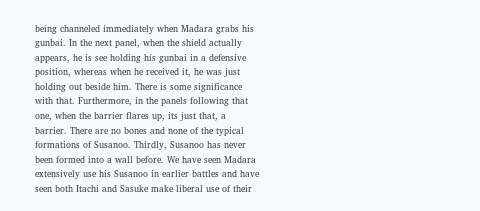being channeled immediately when Madara grabs his gunbai. In the next panel, when the shield actually appears, he is see holding his gunbai in a defensive position, whereas when he received it, he was just holding out beside him. There is some significance with that. Furthermore, in the panels following that one, when the barrier flares up, its just that, a barrier. There are no bones and none of the typical formations of Susanoo. Thirdly, Susanoo has never been formed into a wall before. We have seen Madara extensively use his Susanoo in earlier battles and have seen both Itachi and Sasuke make liberal use of their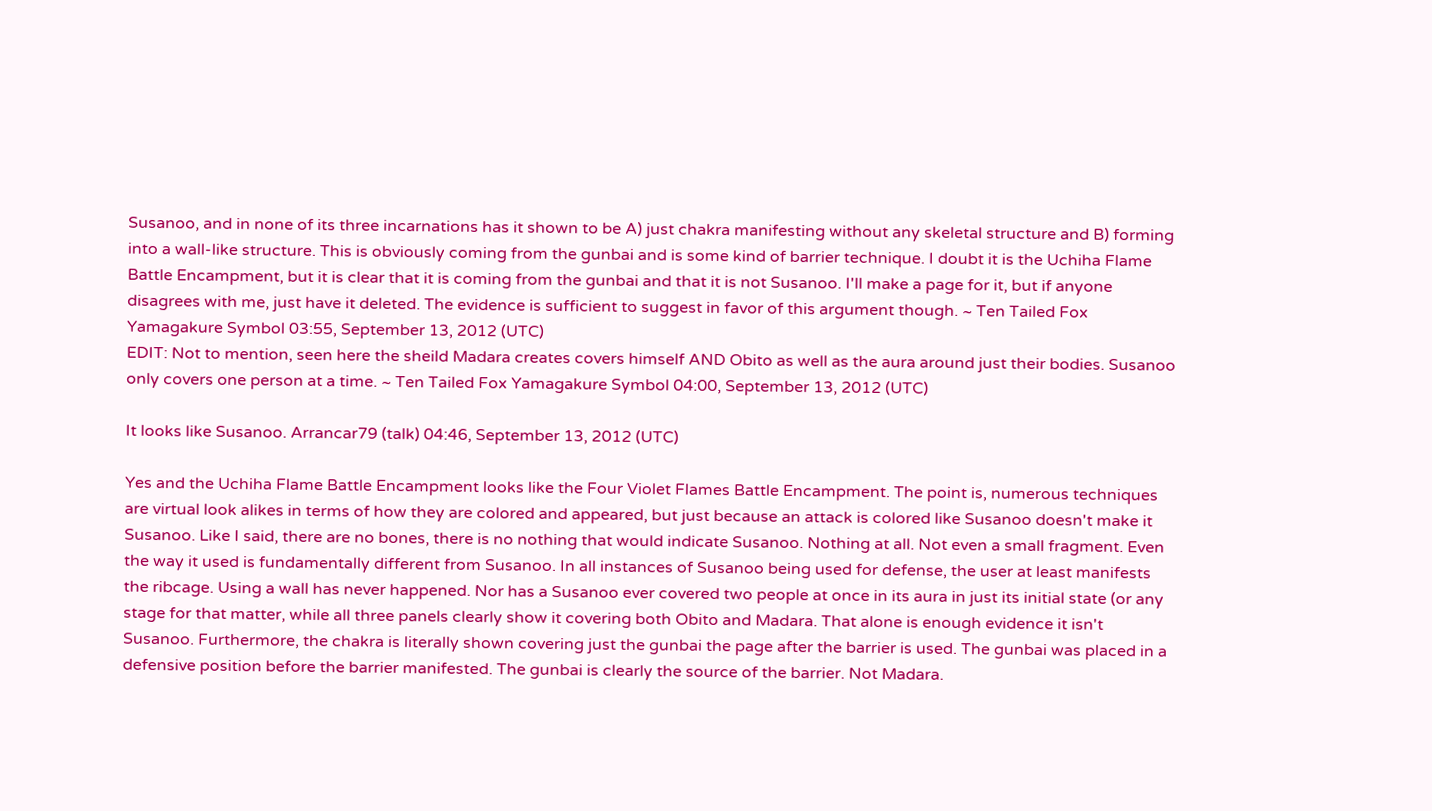Susanoo, and in none of its three incarnations has it shown to be A) just chakra manifesting without any skeletal structure and B) forming into a wall-like structure. This is obviously coming from the gunbai and is some kind of barrier technique. I doubt it is the Uchiha Flame Battle Encampment, but it is clear that it is coming from the gunbai and that it is not Susanoo. I'll make a page for it, but if anyone disagrees with me, just have it deleted. The evidence is sufficient to suggest in favor of this argument though. ~ Ten Tailed Fox Yamagakure Symbol 03:55, September 13, 2012 (UTC)
EDIT: Not to mention, seen here the sheild Madara creates covers himself AND Obito as well as the aura around just their bodies. Susanoo only covers one person at a time. ~ Ten Tailed Fox Yamagakure Symbol 04:00, September 13, 2012 (UTC)

It looks like Susanoo. Arrancar79 (talk) 04:46, September 13, 2012 (UTC)

Yes and the Uchiha Flame Battle Encampment looks like the Four Violet Flames Battle Encampment. The point is, numerous techniques are virtual look alikes in terms of how they are colored and appeared, but just because an attack is colored like Susanoo doesn't make it Susanoo. Like I said, there are no bones, there is no nothing that would indicate Susanoo. Nothing at all. Not even a small fragment. Even the way it used is fundamentally different from Susanoo. In all instances of Susanoo being used for defense, the user at least manifests the ribcage. Using a wall has never happened. Nor has a Susanoo ever covered two people at once in its aura in just its initial state (or any stage for that matter, while all three panels clearly show it covering both Obito and Madara. That alone is enough evidence it isn't Susanoo. Furthermore, the chakra is literally shown covering just the gunbai the page after the barrier is used. The gunbai was placed in a defensive position before the barrier manifested. The gunbai is clearly the source of the barrier. Not Madara.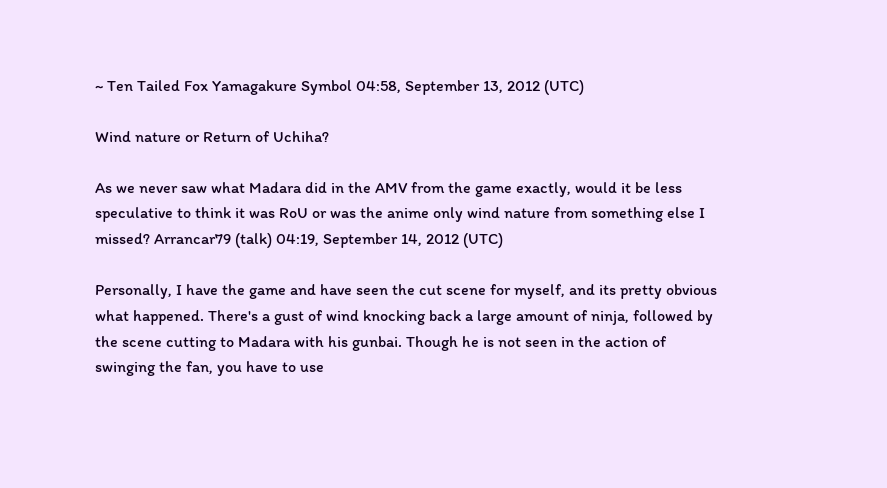~ Ten Tailed Fox Yamagakure Symbol 04:58, September 13, 2012 (UTC)

Wind nature or Return of Uchiha?

As we never saw what Madara did in the AMV from the game exactly, would it be less speculative to think it was RoU or was the anime only wind nature from something else I missed? Arrancar79 (talk) 04:19, September 14, 2012 (UTC)

Personally, I have the game and have seen the cut scene for myself, and its pretty obvious what happened. There's a gust of wind knocking back a large amount of ninja, followed by the scene cutting to Madara with his gunbai. Though he is not seen in the action of swinging the fan, you have to use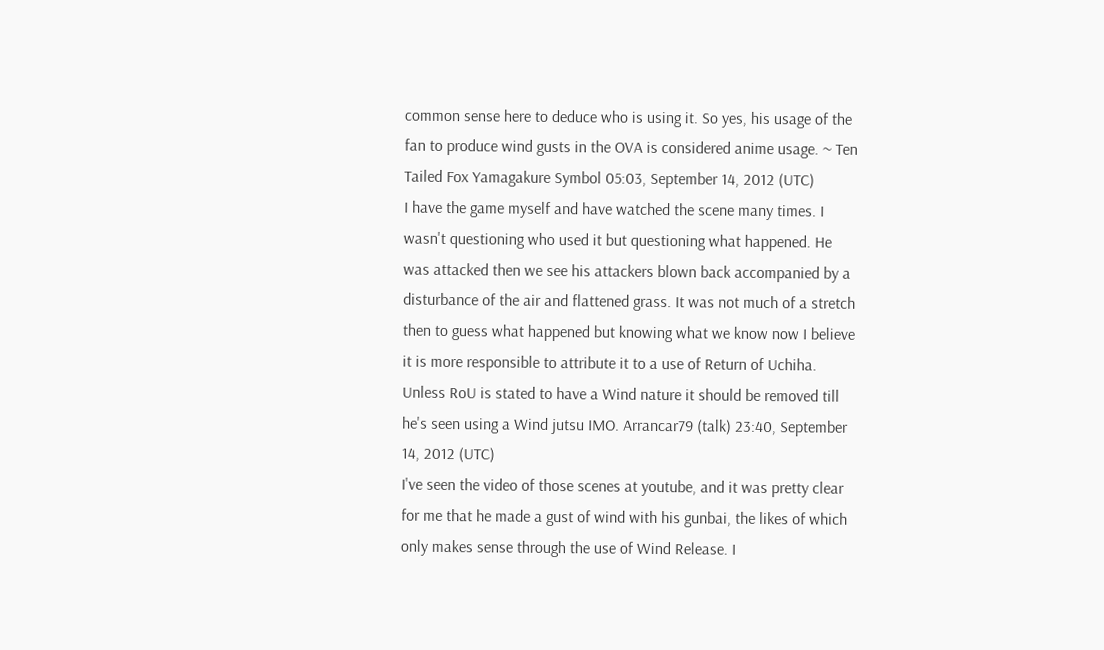common sense here to deduce who is using it. So yes, his usage of the fan to produce wind gusts in the OVA is considered anime usage. ~ Ten Tailed Fox Yamagakure Symbol 05:03, September 14, 2012 (UTC)
I have the game myself and have watched the scene many times. I wasn't questioning who used it but questioning what happened. He was attacked then we see his attackers blown back accompanied by a disturbance of the air and flattened grass. It was not much of a stretch then to guess what happened but knowing what we know now I believe it is more responsible to attribute it to a use of Return of Uchiha. Unless RoU is stated to have a Wind nature it should be removed till he's seen using a Wind jutsu IMO. Arrancar79 (talk) 23:40, September 14, 2012 (UTC)
I've seen the video of those scenes at youtube, and it was pretty clear for me that he made a gust of wind with his gunbai, the likes of which only makes sense through the use of Wind Release. I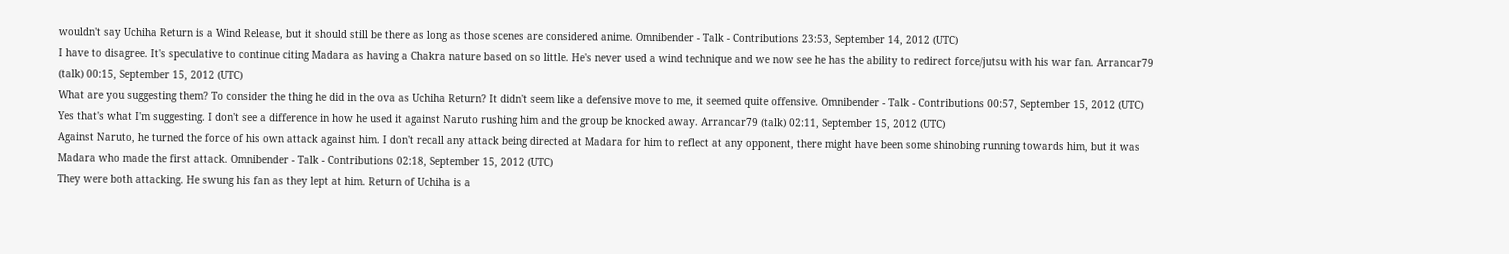wouldn't say Uchiha Return is a Wind Release, but it should still be there as long as those scenes are considered anime. Omnibender - Talk - Contributions 23:53, September 14, 2012 (UTC)
I have to disagree. It's speculative to continue citing Madara as having a Chakra nature based on so little. He's never used a wind technique and we now see he has the ability to redirect force/jutsu with his war fan. Arrancar79 (talk) 00:15, September 15, 2012 (UTC)
What are you suggesting them? To consider the thing he did in the ova as Uchiha Return? It didn't seem like a defensive move to me, it seemed quite offensive. Omnibender - Talk - Contributions 00:57, September 15, 2012 (UTC)
Yes that's what I'm suggesting. I don't see a difference in how he used it against Naruto rushing him and the group be knocked away. Arrancar79 (talk) 02:11, September 15, 2012 (UTC)
Against Naruto, he turned the force of his own attack against him. I don't recall any attack being directed at Madara for him to reflect at any opponent, there might have been some shinobing running towards him, but it was Madara who made the first attack. Omnibender - Talk - Contributions 02:18, September 15, 2012 (UTC)
They were both attacking. He swung his fan as they lept at him. Return of Uchiha is a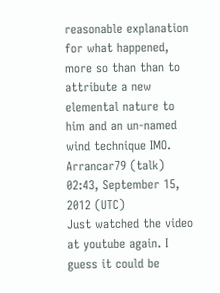reasonable explanation for what happened, more so than than to attribute a new elemental nature to him and an un-named wind technique IMO. Arrancar79 (talk) 02:43, September 15, 2012 (UTC)
Just watched the video at youtube again. I guess it could be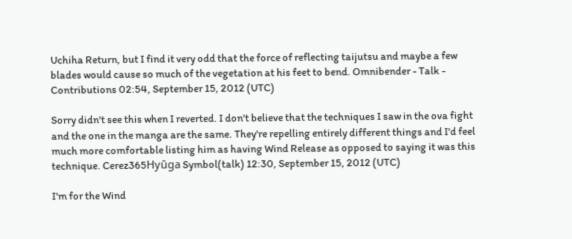Uchiha Return, but I find it very odd that the force of reflecting taijutsu and maybe a few blades would cause so much of the vegetation at his feet to bend. Omnibender - Talk - Contributions 02:54, September 15, 2012 (UTC)

Sorry didn't see this when I reverted. I don't believe that the techniques I saw in the ova fight and the one in the manga are the same. They're repelling entirely different things and I'd feel much more comfortable listing him as having Wind Release as opposed to saying it was this technique. Cerez365Hyūga Symbol(talk) 12:30, September 15, 2012 (UTC)

I'm for the Wind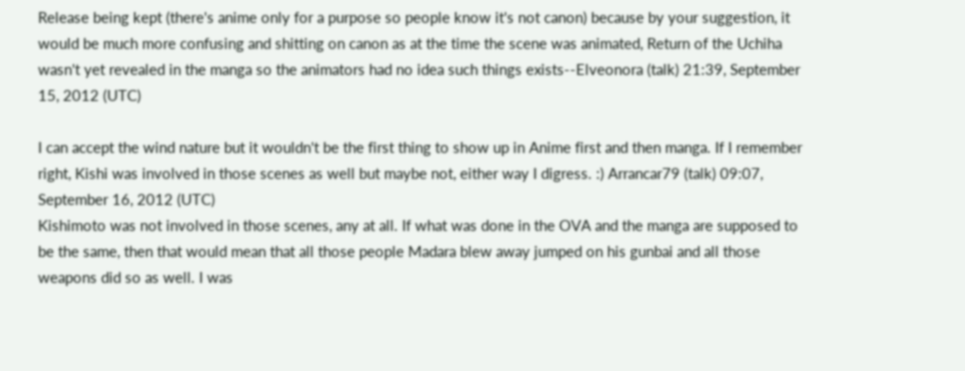Release being kept (there's anime only for a purpose so people know it's not canon) because by your suggestion, it would be much more confusing and shitting on canon as at the time the scene was animated, Return of the Uchiha wasn't yet revealed in the manga so the animators had no idea such things exists--Elveonora (talk) 21:39, September 15, 2012 (UTC)

I can accept the wind nature but it wouldn't be the first thing to show up in Anime first and then manga. If I remember right, Kishi was involved in those scenes as well but maybe not, either way I digress. :) Arrancar79 (talk) 09:07, September 16, 2012 (UTC)
Kishimoto was not involved in those scenes, any at all. If what was done in the OVA and the manga are supposed to be the same, then that would mean that all those people Madara blew away jumped on his gunbai and all those weapons did so as well. I was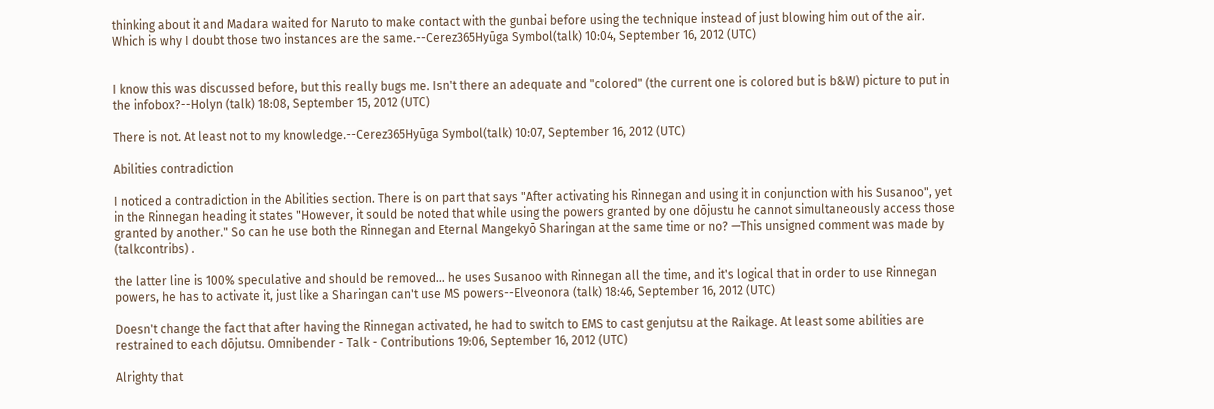thinking about it and Madara waited for Naruto to make contact with the gunbai before using the technique instead of just blowing him out of the air. Which is why I doubt those two instances are the same.--Cerez365Hyūga Symbol(talk) 10:04, September 16, 2012 (UTC)


I know this was discussed before, but this really bugs me. Isn't there an adequate and "colored" (the current one is colored but is b&W) picture to put in the infobox?--Holyn (talk) 18:08, September 15, 2012 (UTC)

There is not. At least not to my knowledge.--Cerez365Hyūga Symbol(talk) 10:07, September 16, 2012 (UTC)

Abilities contradiction

I noticed a contradiction in the Abilities section. There is on part that says "After activating his Rinnegan and using it in conjunction with his Susanoo", yet in the Rinnegan heading it states "However, it sould be noted that while using the powers granted by one dōjustu he cannot simultaneously access those granted by another." So can he use both the Rinnegan and Eternal Mangekyō Sharingan at the same time or no? —This unsigned comment was made by (talkcontribs) .

the latter line is 100% speculative and should be removed... he uses Susanoo with Rinnegan all the time, and it's logical that in order to use Rinnegan powers, he has to activate it, just like a Sharingan can't use MS powers--Elveonora (talk) 18:46, September 16, 2012 (UTC)

Doesn't change the fact that after having the Rinnegan activated, he had to switch to EMS to cast genjutsu at the Raikage. At least some abilities are restrained to each dōjutsu. Omnibender - Talk - Contributions 19:06, September 16, 2012 (UTC)

Alrighty that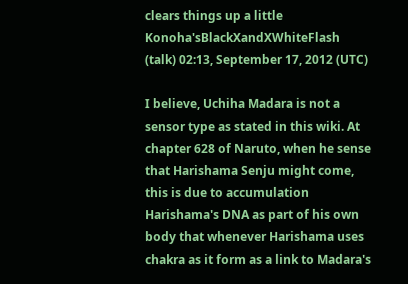clears things up a little Konoha'sBlackXandXWhiteFlash (talk) 02:13, September 17, 2012 (UTC)

I believe, Uchiha Madara is not a sensor type as stated in this wiki. At chapter 628 of Naruto, when he sense that Harishama Senju might come, this is due to accumulation Harishama's DNA as part of his own body that whenever Harishama uses chakra as it form as a link to Madara's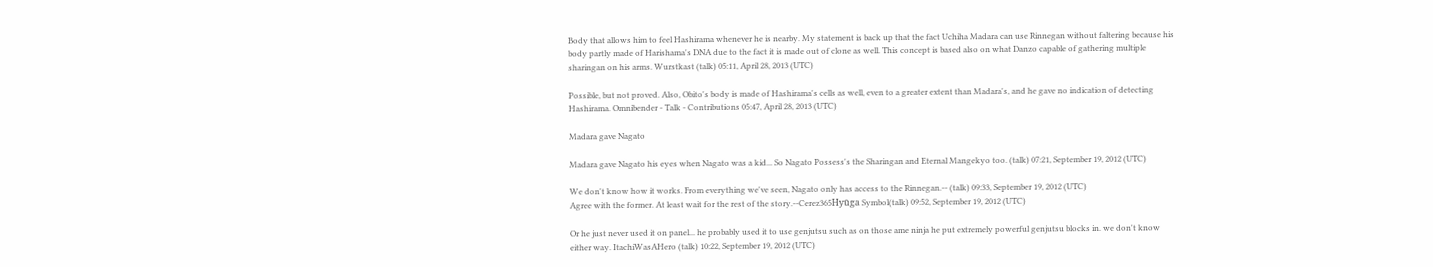Body that allows him to feel Hashirama whenever he is nearby. My statement is back up that the fact Uchiha Madara can use Rinnegan without faltering because his body partly made of Harishama's DNA due to the fact it is made out of clone as well. This concept is based also on what Danzo capable of gathering multiple sharingan on his arms. Wurstkast (talk) 05:11, April 28, 2013 (UTC)

Possible, but not proved. Also, Obito's body is made of Hashirama's cells as well, even to a greater extent than Madara's, and he gave no indication of detecting Hashirama. Omnibender - Talk - Contributions 05:47, April 28, 2013 (UTC)

Madara gave Nagato

Madara gave Nagato his eyes when Nagato was a kid... So Nagato Possess's the Sharingan and Eternal Mangekyo too. (talk) 07:21, September 19, 2012 (UTC)

We don't know how it works. From everything we've seen, Nagato only has access to the Rinnegan.-- (talk) 09:33, September 19, 2012 (UTC)
Agree with the former. At least wait for the rest of the story.--Cerez365Hyūga Symbol(talk) 09:52, September 19, 2012 (UTC)

Or he just never used it on panel... he probably used it to use genjutsu such as on those ame ninja he put extremely powerful genjutsu blocks in. we don't know either way. ItachiWasAHero (talk) 10:22, September 19, 2012 (UTC)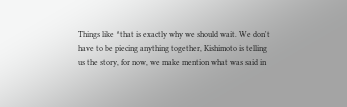Things like ^that is exactly why we should wait. We don't have to be piecing anything together, Kishimoto is telling us the story, for now, we make mention what was said in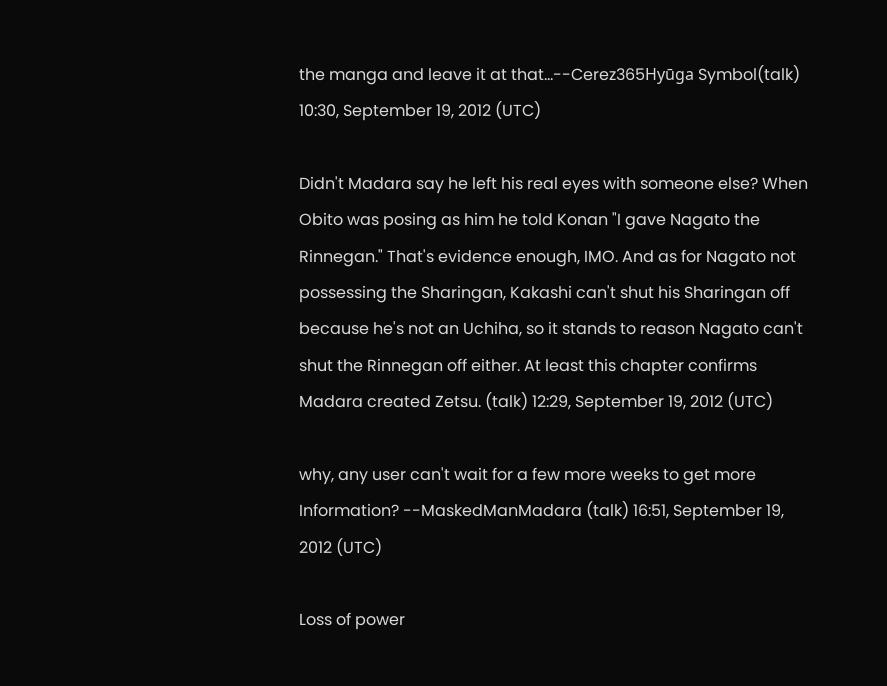the manga and leave it at that...--Cerez365Hyūga Symbol(talk) 10:30, September 19, 2012 (UTC)

Didn't Madara say he left his real eyes with someone else? When Obito was posing as him he told Konan "I gave Nagato the Rinnegan." That's evidence enough, IMO. And as for Nagato not possessing the Sharingan, Kakashi can't shut his Sharingan off because he's not an Uchiha, so it stands to reason Nagato can't shut the Rinnegan off either. At least this chapter confirms Madara created Zetsu. (talk) 12:29, September 19, 2012 (UTC)

why, any user can't wait for a few more weeks to get more Information? --MaskedManMadara (talk) 16:51, September 19, 2012 (UTC)

Loss of power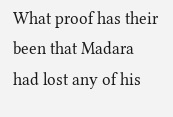What proof has their been that Madara had lost any of his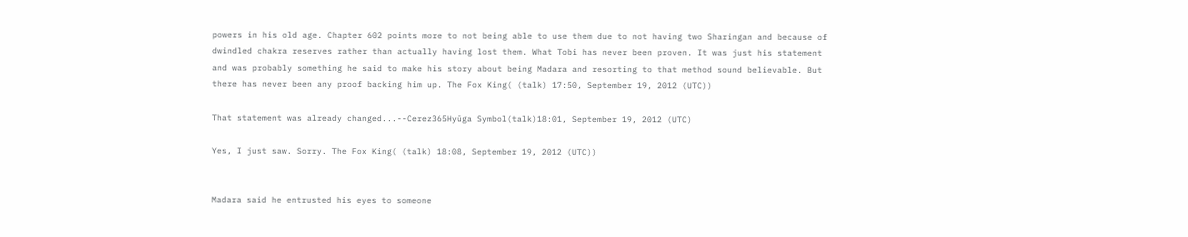powers in his old age. Chapter 602 points more to not being able to use them due to not having two Sharingan and because of dwindled chakra reserves rather than actually having lost them. What Tobi has never been proven. It was just his statement and was probably something he said to make his story about being Madara and resorting to that method sound believable. But there has never been any proof backing him up. The Fox King( (talk) 17:50, September 19, 2012 (UTC))

That statement was already changed...--Cerez365Hyūga Symbol(talk)18:01, September 19, 2012 (UTC)

Yes, I just saw. Sorry. The Fox King( (talk) 18:08, September 19, 2012 (UTC))


Madara said he entrusted his eyes to someone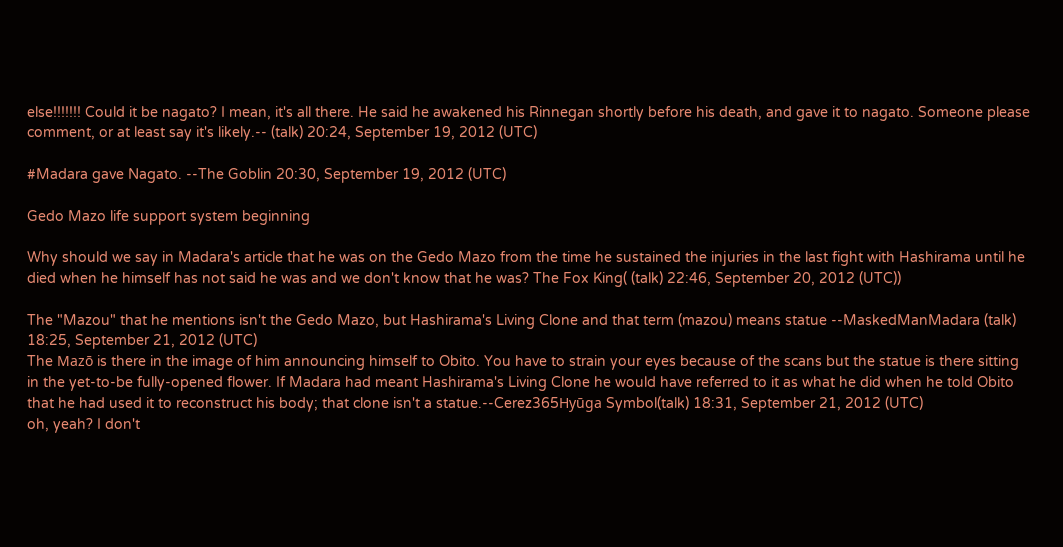else!!!!!!! Could it be nagato? I mean, it's all there. He said he awakened his Rinnegan shortly before his death, and gave it to nagato. Someone please comment, or at least say it's likely.-- (talk) 20:24, September 19, 2012 (UTC)

#Madara gave Nagato. --The Goblin 20:30, September 19, 2012 (UTC)

Gedo Mazo life support system beginning

Why should we say in Madara's article that he was on the Gedo Mazo from the time he sustained the injuries in the last fight with Hashirama until he died when he himself has not said he was and we don't know that he was? The Fox King( (talk) 22:46, September 20, 2012 (UTC))

The "Mazou" that he mentions isn't the Gedo Mazo, but Hashirama's Living Clone and that term (mazou) means statue --MaskedManMadara (talk) 18:25, September 21, 2012 (UTC)
The Mazō is there in the image of him announcing himself to Obito. You have to strain your eyes because of the scans but the statue is there sitting in the yet-to-be fully-opened flower. If Madara had meant Hashirama's Living Clone he would have referred to it as what he did when he told Obito that he had used it to reconstruct his body; that clone isn't a statue.--Cerez365Hyūga Symbol(talk) 18:31, September 21, 2012 (UTC)
oh, yeah? I don't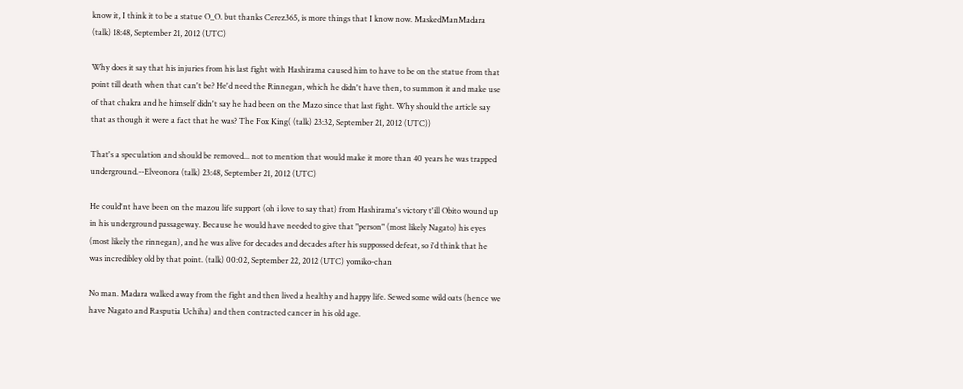know it, I think it to be a statue O_O. but thanks Cerez365, is more things that I know now. MaskedManMadara (talk) 18:48, September 21, 2012 (UTC)

Why does it say that his injuries from his last fight with Hashirama caused him to have to be on the statue from that point till death when that can't be? He'd need the Rinnegan, which he didn't have then, to summon it and make use of that chakra and he himself didn't say he had been on the Mazo since that last fight. Why should the article say that as though it were a fact that he was? The Fox King( (talk) 23:32, September 21, 2012 (UTC))

That's a speculation and should be removed... not to mention that would make it more than 40 years he was trapped underground.--Elveonora (talk) 23:48, September 21, 2012 (UTC)

He could'nt have been on the mazou life support (oh i love to say that) from Hashirama's victory t'ill Obito wound up in his underground passageway. Because he would have needed to give that "person" (most likely Nagato) his eyes (most likely the rinnegan), and he was alive for decades and decades after his suppossed defeat, so i'd think that he was incredibley old by that point. (talk) 00:02, September 22, 2012 (UTC) yomiko-chan

No man. Madara walked away from the fight and then lived a healthy and happy life. Sewed some wild oats (hence we have Nagato and Rasputia Uchiha) and then contracted cancer in his old age.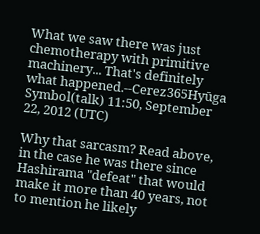What we saw there was just chemotherapy with primitive machinery... That's definitely what happened.--Cerez365Hyūga Symbol(talk) 11:50, September 22, 2012 (UTC)

Why that sarcasm? Read above, in the case he was there since Hashirama "defeat" that would make it more than 40 years, not to mention he likely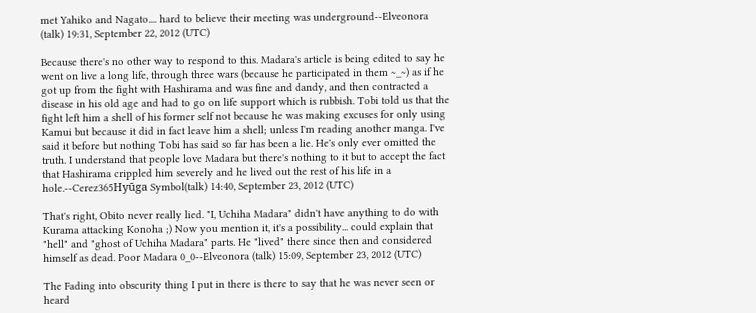met Yahiko and Nagato.... hard to believe their meeting was underground--Elveonora (talk) 19:31, September 22, 2012 (UTC)

Because there's no other way to respond to this. Madara's article is being edited to say he went on live a long life, through three wars (because he participated in them ~_~) as if he got up from the fight with Hashirama and was fine and dandy, and then contracted a disease in his old age and had to go on life support which is rubbish. Tobi told us that the fight left him a shell of his former self not because he was making excuses for only using Kamui but because it did in fact leave him a shell; unless I'm reading another manga. I've said it before but nothing Tobi has said so far has been a lie. He's only ever omitted the truth. I understand that people love Madara but there's nothing to it but to accept the fact that Hashirama crippled him severely and he lived out the rest of his life in a hole.--Cerez365Hyūga Symbol(talk) 14:40, September 23, 2012 (UTC)

That's right, Obito never really lied. "I, Uchiha Madara" didn't have anything to do with Kurama attacking Konoha ;) Now you mention it, it's a possibility... could explain that "hell" and "ghost of Uchiha Madara" parts. He "lived" there since then and considered himself as dead. Poor Madara 0_0--Elveonora (talk) 15:09, September 23, 2012 (UTC)

The Fading into obscurity thing I put in there is there to say that he was never seen or heard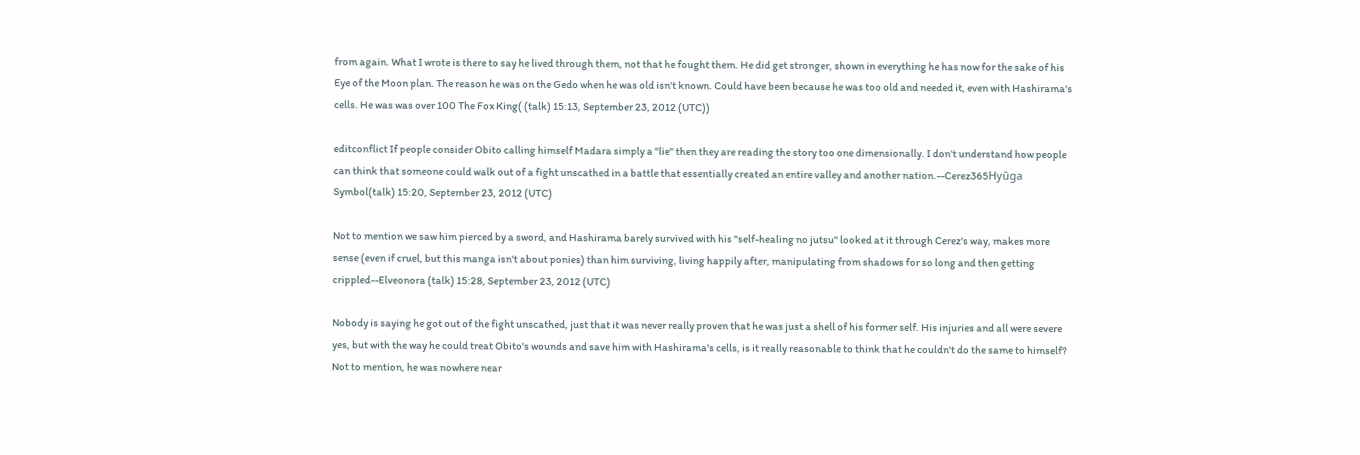from again. What I wrote is there to say he lived through them, not that he fought them. He did get stronger, shown in everything he has now for the sake of his Eye of the Moon plan. The reason he was on the Gedo when he was old isn't known. Could have been because he was too old and needed it, even with Hashirama's cells. He was was over 100 The Fox King( (talk) 15:13, September 23, 2012 (UTC))

editconflict If people consider Obito calling himself Madara simply a "lie" then they are reading the story too one dimensionally. I don't understand how people can think that someone could walk out of a fight unscathed in a battle that essentially created an entire valley and another nation.--Cerez365Hyūga Symbol(talk) 15:20, September 23, 2012 (UTC)

Not to mention we saw him pierced by a sword, and Hashirama barely survived with his "self-healing no jutsu" looked at it through Cerez's way, makes more sense (even if cruel, but this manga isn't about ponies) than him surviving, living happily after, manipulating from shadows for so long and then getting crippled--Elveonora (talk) 15:28, September 23, 2012 (UTC)

Nobody is saying he got out of the fight unscathed, just that it was never really proven that he was just a shell of his former self. His injuries and all were severe yes, but with the way he could treat Obito's wounds and save him with Hashirama's cells, is it really reasonable to think that he couldn't do the same to himself? Not to mention, he was nowhere near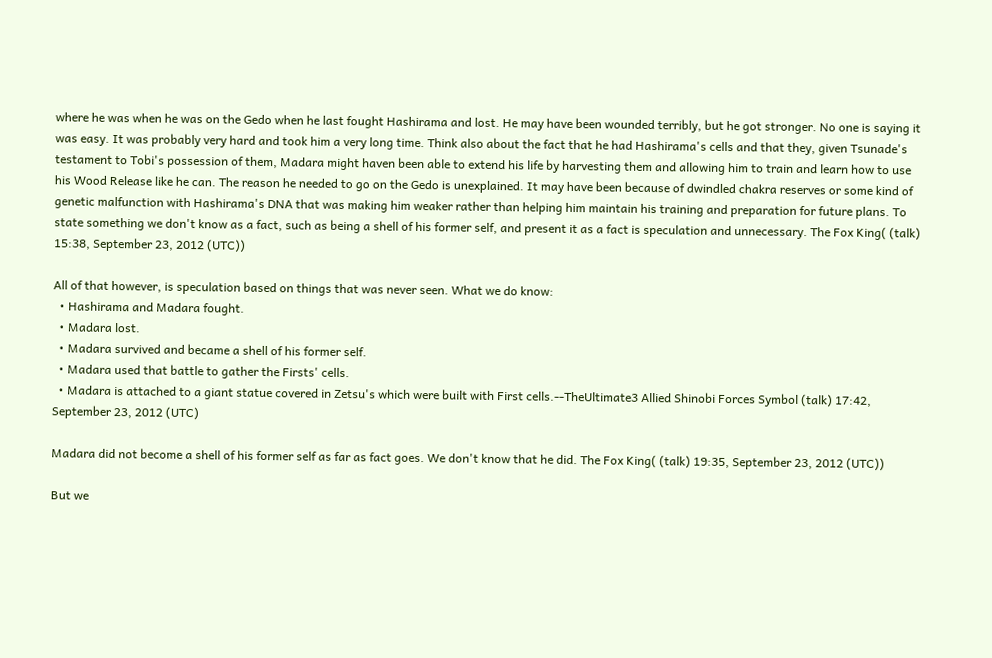where he was when he was on the Gedo when he last fought Hashirama and lost. He may have been wounded terribly, but he got stronger. No one is saying it was easy. It was probably very hard and took him a very long time. Think also about the fact that he had Hashirama's cells and that they, given Tsunade's testament to Tobi's possession of them, Madara might haven been able to extend his life by harvesting them and allowing him to train and learn how to use his Wood Release like he can. The reason he needed to go on the Gedo is unexplained. It may have been because of dwindled chakra reserves or some kind of genetic malfunction with Hashirama's DNA that was making him weaker rather than helping him maintain his training and preparation for future plans. To state something we don't know as a fact, such as being a shell of his former self, and present it as a fact is speculation and unnecessary. The Fox King( (talk) 15:38, September 23, 2012 (UTC))

All of that however, is speculation based on things that was never seen. What we do know:
  • Hashirama and Madara fought.
  • Madara lost.
  • Madara survived and became a shell of his former self.
  • Madara used that battle to gather the Firsts' cells.
  • Madara is attached to a giant statue covered in Zetsu's which were built with First cells.--TheUltimate3 Allied Shinobi Forces Symbol (talk) 17:42, September 23, 2012 (UTC)

Madara did not become a shell of his former self as far as fact goes. We don't know that he did. The Fox King( (talk) 19:35, September 23, 2012 (UTC))

But we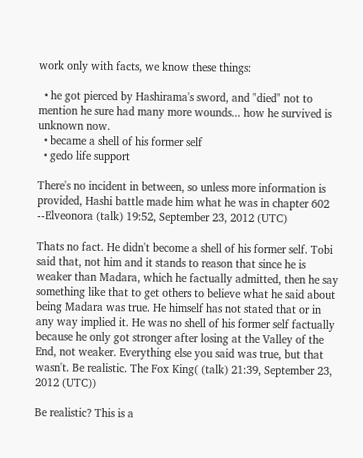work only with facts, we know these things:

  • he got pierced by Hashirama's sword, and "died" not to mention he sure had many more wounds... how he survived is unknown now.
  • became a shell of his former self
  • gedo life support

There's no incident in between, so unless more information is provided, Hashi battle made him what he was in chapter 602 --Elveonora (talk) 19:52, September 23, 2012 (UTC)

Thats no fact. He didn't become a shell of his former self. Tobi said that, not him and it stands to reason that since he is weaker than Madara, which he factually admitted, then he say something like that to get others to believe what he said about being Madara was true. He himself has not stated that or in any way implied it. He was no shell of his former self factually because he only got stronger after losing at the Valley of the End, not weaker. Everything else you said was true, but that wasn't. Be realistic. The Fox King( (talk) 21:39, September 23, 2012 (UTC))

Be realistic? This is a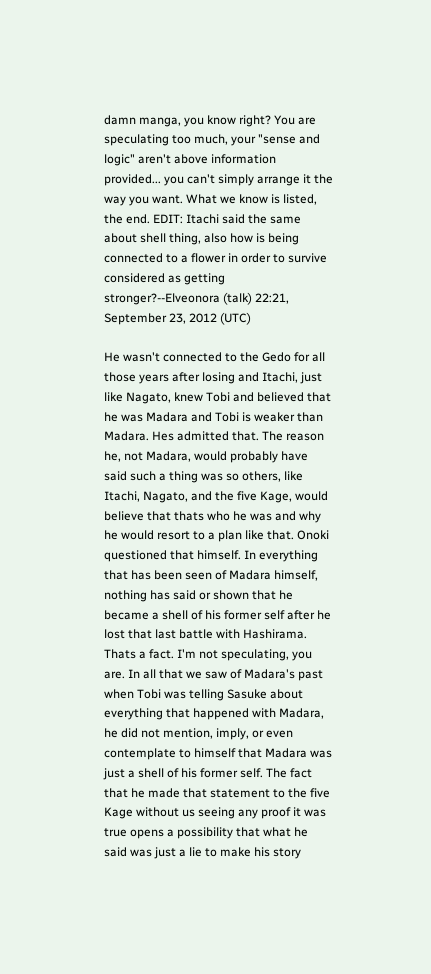damn manga, you know right? You are speculating too much, your "sense and logic" aren't above information provided... you can't simply arrange it the way you want. What we know is listed, the end. EDIT: Itachi said the same about shell thing, also how is being connected to a flower in order to survive considered as getting stronger?--Elveonora (talk) 22:21, September 23, 2012 (UTC)

He wasn't connected to the Gedo for all those years after losing and Itachi, just like Nagato, knew Tobi and believed that he was Madara and Tobi is weaker than Madara. Hes admitted that. The reason he, not Madara, would probably have said such a thing was so others, like Itachi, Nagato, and the five Kage, would believe that thats who he was and why he would resort to a plan like that. Onoki questioned that himself. In everything that has been seen of Madara himself, nothing has said or shown that he became a shell of his former self after he lost that last battle with Hashirama. Thats a fact. I'm not speculating, you are. In all that we saw of Madara's past when Tobi was telling Sasuke about everything that happened with Madara, he did not mention, imply, or even contemplate to himself that Madara was just a shell of his former self. The fact that he made that statement to the five Kage without us seeing any proof it was true opens a possibility that what he said was just a lie to make his story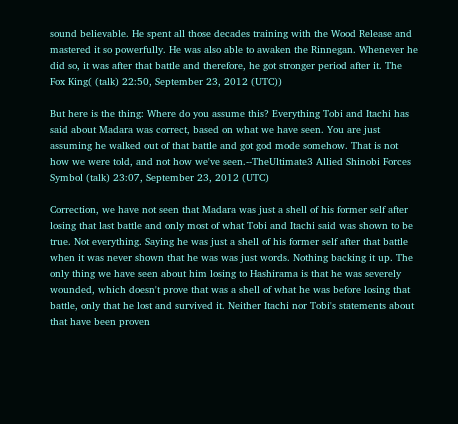sound believable. He spent all those decades training with the Wood Release and mastered it so powerfully. He was also able to awaken the Rinnegan. Whenever he did so, it was after that battle and therefore, he got stronger period after it. The Fox King( (talk) 22:50, September 23, 2012 (UTC))

But here is the thing: Where do you assume this? Everything Tobi and Itachi has said about Madara was correct, based on what we have seen. You are just assuming he walked out of that battle and got god mode somehow. That is not how we were told, and not how we've seen.--TheUltimate3 Allied Shinobi Forces Symbol (talk) 23:07, September 23, 2012 (UTC)

Correction, we have not seen that Madara was just a shell of his former self after losing that last battle and only most of what Tobi and Itachi said was shown to be true. Not everything. Saying he was just a shell of his former self after that battle when it was never shown that he was was just words. Nothing backing it up. The only thing we have seen about him losing to Hashirama is that he was severely wounded, which doesn't prove that was a shell of what he was before losing that battle, only that he lost and survived it. Neither Itachi nor Tobi's statements about that have been proven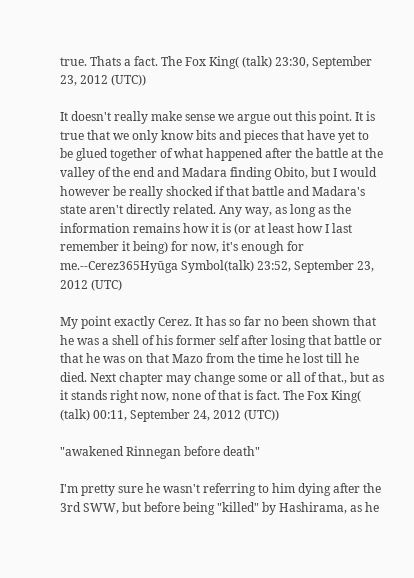true. Thats a fact. The Fox King( (talk) 23:30, September 23, 2012 (UTC))

It doesn't really make sense we argue out this point. It is true that we only know bits and pieces that have yet to be glued together of what happened after the battle at the valley of the end and Madara finding Obito, but I would however be really shocked if that battle and Madara's state aren't directly related. Any way, as long as the information remains how it is (or at least how I last remember it being) for now, it's enough for me.--Cerez365Hyūga Symbol(talk) 23:52, September 23, 2012 (UTC)

My point exactly Cerez. It has so far no been shown that he was a shell of his former self after losing that battle or that he was on that Mazo from the time he lost till he died. Next chapter may change some or all of that., but as it stands right now, none of that is fact. The Fox King( (talk) 00:11, September 24, 2012 (UTC))

"awakened Rinnegan before death"

I'm pretty sure he wasn't referring to him dying after the 3rd SWW, but before being "killed" by Hashirama, as he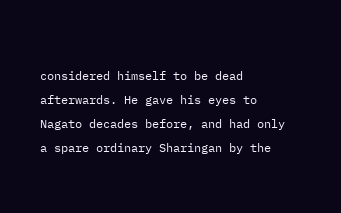considered himself to be dead afterwards. He gave his eyes to Nagato decades before, and had only a spare ordinary Sharingan by the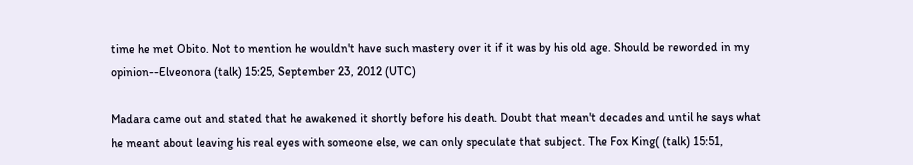time he met Obito. Not to mention he wouldn't have such mastery over it if it was by his old age. Should be reworded in my opinion--Elveonora (talk) 15:25, September 23, 2012 (UTC)

Madara came out and stated that he awakened it shortly before his death. Doubt that mean't decades and until he says what he meant about leaving his real eyes with someone else, we can only speculate that subject. The Fox King( (talk) 15:51,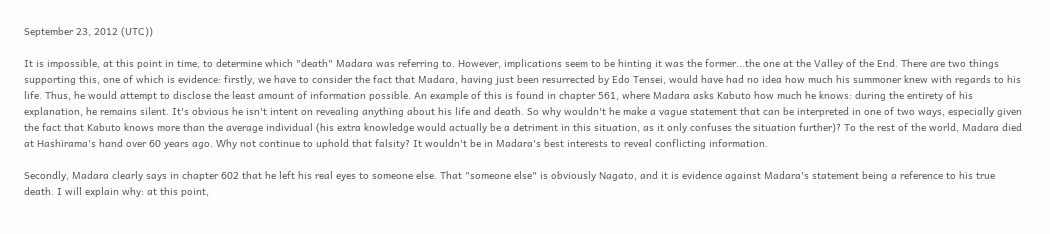September 23, 2012 (UTC))

It is impossible, at this point in time, to determine which "death" Madara was referring to. However, implications seem to be hinting it was the former...the one at the Valley of the End. There are two things supporting this, one of which is evidence: firstly, we have to consider the fact that Madara, having just been resurrected by Edo Tensei, would have had no idea how much his summoner knew with regards to his life. Thus, he would attempt to disclose the least amount of information possible. An example of this is found in chapter 561, where Madara asks Kabuto how much he knows: during the entirety of his explanation, he remains silent. It's obvious he isn't intent on revealing anything about his life and death. So why wouldn't he make a vague statement that can be interpreted in one of two ways, especially given the fact that Kabuto knows more than the average individual (his extra knowledge would actually be a detriment in this situation, as it only confuses the situation further)? To the rest of the world, Madara died at Hashirama's hand over 60 years ago. Why not continue to uphold that falsity? It wouldn't be in Madara's best interests to reveal conflicting information.

Secondly, Madara clearly says in chapter 602 that he left his real eyes to someone else. That "someone else" is obviously Nagato, and it is evidence against Madara's statement being a reference to his true death. I will explain why: at this point,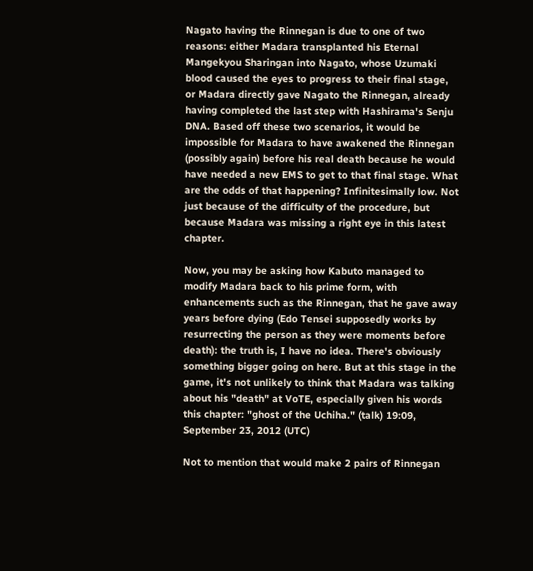Nagato having the Rinnegan is due to one of two reasons: either Madara transplanted his Eternal Mangekyou Sharingan into Nagato, whose Uzumaki blood caused the eyes to progress to their final stage, or Madara directly gave Nagato the Rinnegan, already having completed the last step with Hashirama's Senju DNA. Based off these two scenarios, it would be impossible for Madara to have awakened the Rinnegan (possibly again) before his real death because he would have needed a new EMS to get to that final stage. What are the odds of that happening? Infinitesimally low. Not just because of the difficulty of the procedure, but because Madara was missing a right eye in this latest chapter.

Now, you may be asking how Kabuto managed to modify Madara back to his prime form, with enhancements such as the Rinnegan, that he gave away years before dying (Edo Tensei supposedly works by resurrecting the person as they were moments before death): the truth is, I have no idea. There's obviously something bigger going on here. But at this stage in the game, it's not unlikely to think that Madara was talking about his "death" at VoTE, especially given his words this chapter: "ghost of the Uchiha." (talk) 19:09, September 23, 2012 (UTC)

Not to mention that would make 2 pairs of Rinnegan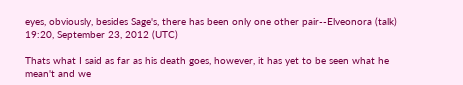eyes, obviously, besides Sage's, there has been only one other pair--Elveonora (talk) 19:20, September 23, 2012 (UTC)

Thats what I said as far as his death goes, however, it has yet to be seen what he mean't and we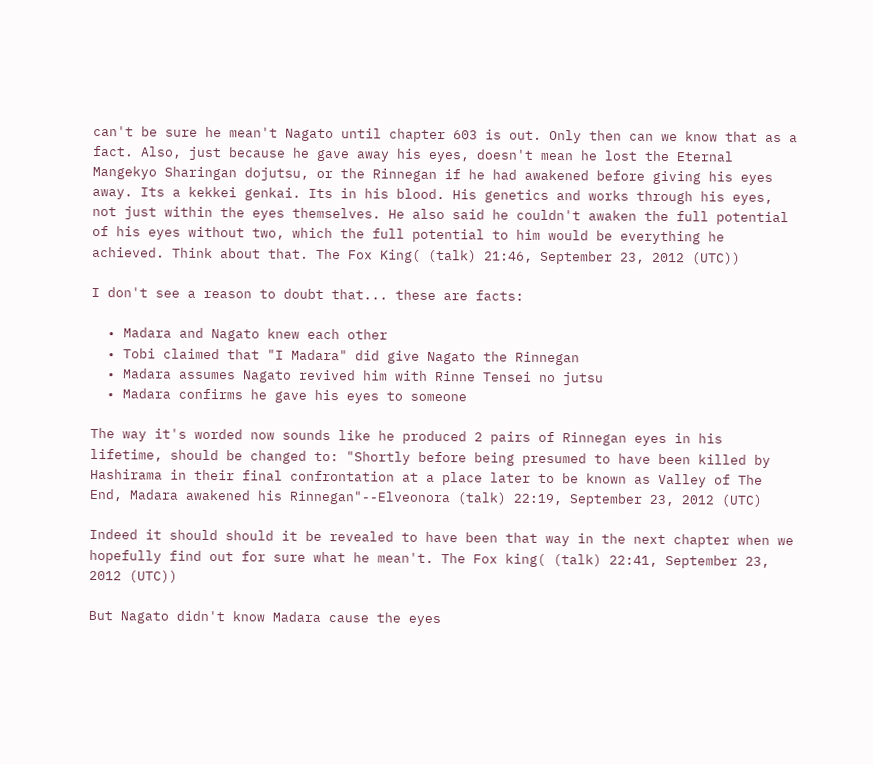can't be sure he mean't Nagato until chapter 603 is out. Only then can we know that as a fact. Also, just because he gave away his eyes, doesn't mean he lost the Eternal Mangekyo Sharingan dojutsu, or the Rinnegan if he had awakened before giving his eyes away. Its a kekkei genkai. Its in his blood. His genetics and works through his eyes, not just within the eyes themselves. He also said he couldn't awaken the full potential of his eyes without two, which the full potential to him would be everything he achieved. Think about that. The Fox King( (talk) 21:46, September 23, 2012 (UTC))

I don't see a reason to doubt that... these are facts:

  • Madara and Nagato knew each other
  • Tobi claimed that "I Madara" did give Nagato the Rinnegan
  • Madara assumes Nagato revived him with Rinne Tensei no jutsu
  • Madara confirms he gave his eyes to someone

The way it's worded now sounds like he produced 2 pairs of Rinnegan eyes in his lifetime, should be changed to: "Shortly before being presumed to have been killed by Hashirama in their final confrontation at a place later to be known as Valley of The End, Madara awakened his Rinnegan"--Elveonora (talk) 22:19, September 23, 2012 (UTC)

Indeed it should should it be revealed to have been that way in the next chapter when we hopefully find out for sure what he mean't. The Fox king( (talk) 22:41, September 23, 2012 (UTC))

But Nagato didn't know Madara cause the eyes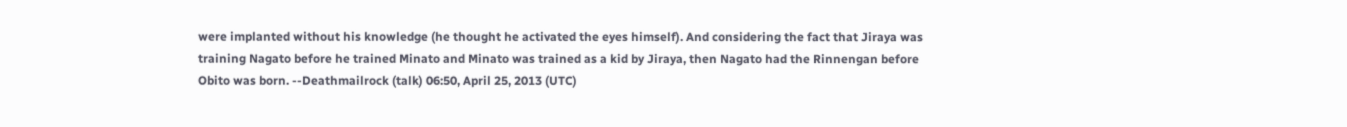were implanted without his knowledge (he thought he activated the eyes himself). And considering the fact that Jiraya was training Nagato before he trained Minato and Minato was trained as a kid by Jiraya, then Nagato had the Rinnengan before Obito was born. --Deathmailrock (talk) 06:50, April 25, 2013 (UTC)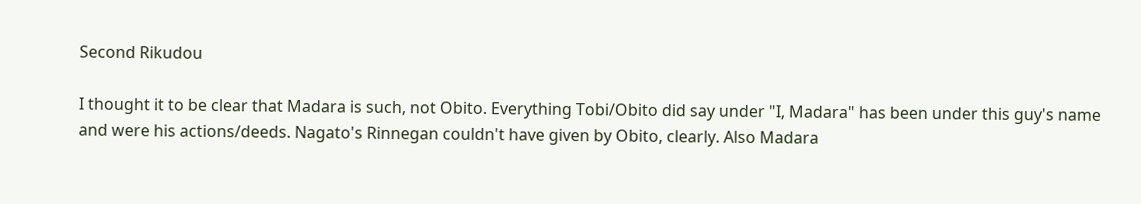Second Rikudou

I thought it to be clear that Madara is such, not Obito. Everything Tobi/Obito did say under "I, Madara" has been under this guy's name and were his actions/deeds. Nagato's Rinnegan couldn't have given by Obito, clearly. Also Madara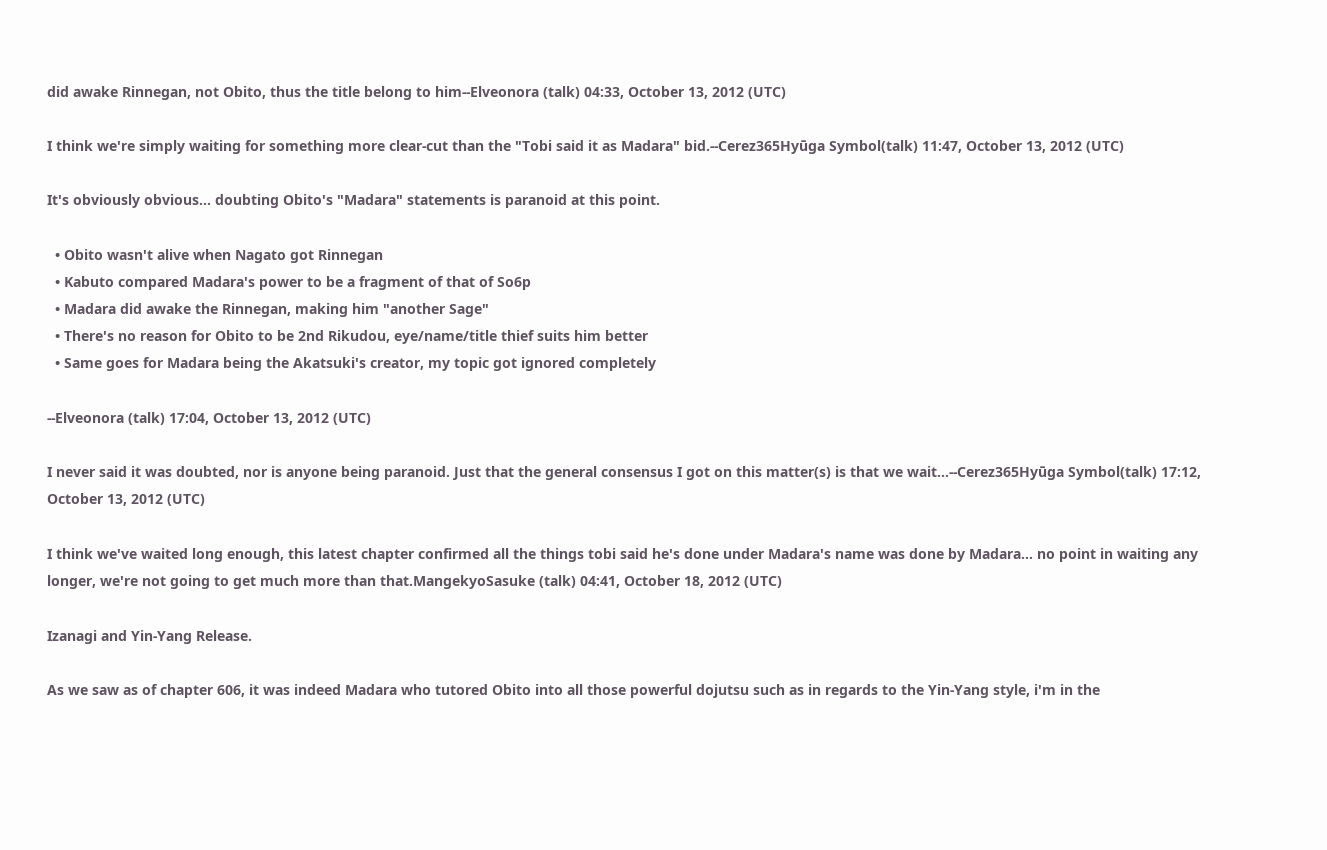did awake Rinnegan, not Obito, thus the title belong to him--Elveonora (talk) 04:33, October 13, 2012 (UTC)

I think we're simply waiting for something more clear-cut than the "Tobi said it as Madara" bid.--Cerez365Hyūga Symbol(talk) 11:47, October 13, 2012 (UTC)

It's obviously obvious... doubting Obito's "Madara" statements is paranoid at this point.

  • Obito wasn't alive when Nagato got Rinnegan
  • Kabuto compared Madara's power to be a fragment of that of So6p
  • Madara did awake the Rinnegan, making him "another Sage"
  • There's no reason for Obito to be 2nd Rikudou, eye/name/title thief suits him better
  • Same goes for Madara being the Akatsuki's creator, my topic got ignored completely

--Elveonora (talk) 17:04, October 13, 2012 (UTC)

I never said it was doubted, nor is anyone being paranoid. Just that the general consensus I got on this matter(s) is that we wait...--Cerez365Hyūga Symbol(talk) 17:12, October 13, 2012 (UTC)

I think we've waited long enough, this latest chapter confirmed all the things tobi said he's done under Madara's name was done by Madara... no point in waiting any longer, we're not going to get much more than that.MangekyoSasuke (talk) 04:41, October 18, 2012 (UTC)

Izanagi and Yin-Yang Release.

As we saw as of chapter 606, it was indeed Madara who tutored Obito into all those powerful dojutsu such as in regards to the Yin-Yang style, i'm in the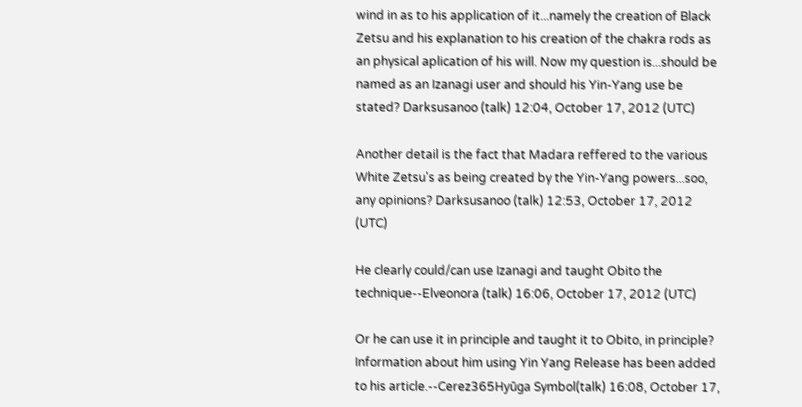wind in as to his application of it...namely the creation of Black Zetsu and his explanation to his creation of the chakra rods as an physical aplication of his will. Now my question is...should be named as an Izanagi user and should his Yin-Yang use be stated? Darksusanoo (talk) 12:04, October 17, 2012 (UTC)

Another detail is the fact that Madara reffered to the various White Zetsu's as being created by the Yin-Yang powers...soo, any opinions? Darksusanoo (talk) 12:53, October 17, 2012 (UTC)

He clearly could/can use Izanagi and taught Obito the technique--Elveonora (talk) 16:06, October 17, 2012 (UTC)

Or he can use it in principle and taught it to Obito, in principle? Information about him using Yin Yang Release has been added to his article.--Cerez365Hyūga Symbol(talk) 16:08, October 17,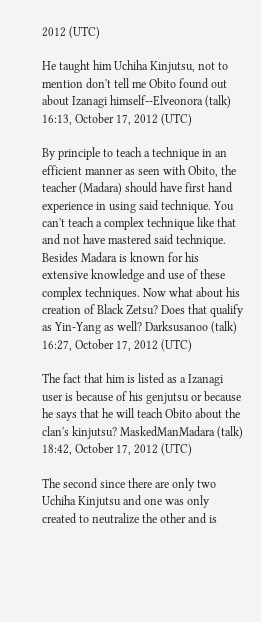2012 (UTC)

He taught him Uchiha Kinjutsu, not to mention don't tell me Obito found out about Izanagi himself--Elveonora (talk) 16:13, October 17, 2012 (UTC)

By principle to teach a technique in an efficient manner as seen with Obito, the teacher (Madara) should have first hand experience in using said technique. You can't teach a complex technique like that and not have mastered said technique. Besides Madara is known for his extensive knowledge and use of these complex techniques. Now what about his creation of Black Zetsu? Does that qualify as Yin-Yang as well? Darksusanoo (talk) 16:27, October 17, 2012 (UTC)

The fact that him is listed as a Izanagi user is because of his genjutsu or because he says that he will teach Obito about the clan's kinjutsu? MaskedManMadara (talk) 18:42, October 17, 2012 (UTC)

The second since there are only two Uchiha Kinjutsu and one was only created to neutralize the other and is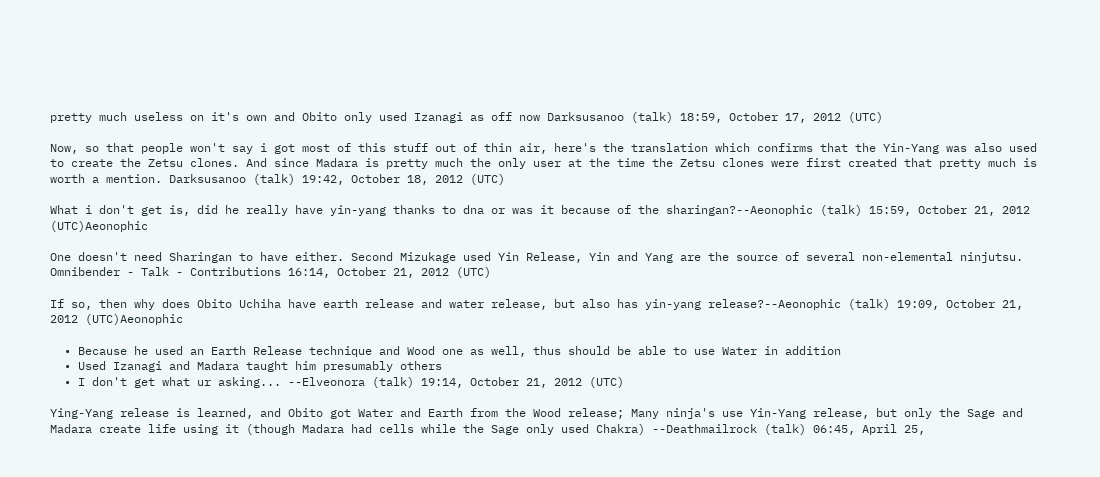pretty much useless on it's own and Obito only used Izanagi as off now Darksusanoo (talk) 18:59, October 17, 2012 (UTC)

Now, so that people won't say i got most of this stuff out of thin air, here's the translation which confirms that the Yin-Yang was also used to create the Zetsu clones. And since Madara is pretty much the only user at the time the Zetsu clones were first created that pretty much is worth a mention. Darksusanoo (talk) 19:42, October 18, 2012 (UTC)

What i don't get is, did he really have yin-yang thanks to dna or was it because of the sharingan?--Aeonophic (talk) 15:59, October 21, 2012 (UTC)Aeonophic

One doesn't need Sharingan to have either. Second Mizukage used Yin Release, Yin and Yang are the source of several non-elemental ninjutsu. Omnibender - Talk - Contributions 16:14, October 21, 2012 (UTC)

If so, then why does Obito Uchiha have earth release and water release, but also has yin-yang release?--Aeonophic (talk) 19:09, October 21, 2012 (UTC)Aeonophic

  • Because he used an Earth Release technique and Wood one as well, thus should be able to use Water in addition
  • Used Izanagi and Madara taught him presumably others
  • I don't get what ur asking... --Elveonora (talk) 19:14, October 21, 2012 (UTC)

Ying-Yang release is learned, and Obito got Water and Earth from the Wood release; Many ninja's use Yin-Yang release, but only the Sage and Madara create life using it (though Madara had cells while the Sage only used Chakra) --Deathmailrock (talk) 06:45, April 25,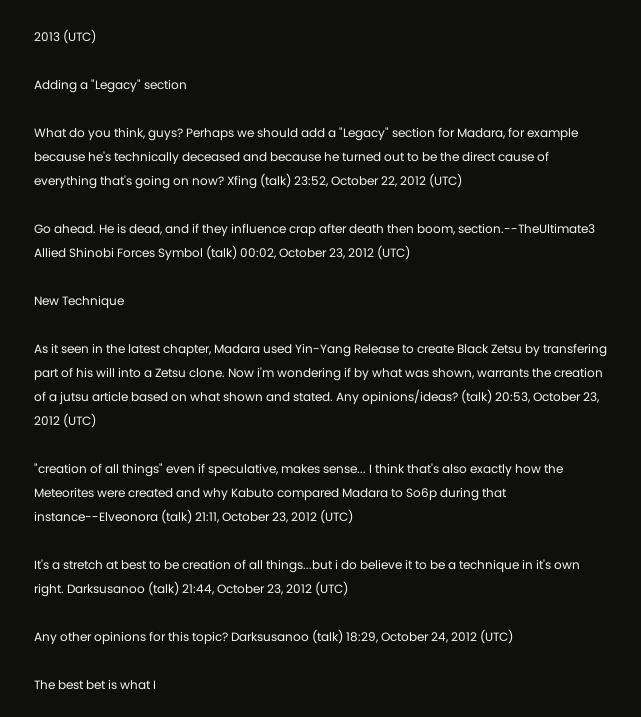2013 (UTC)

Adding a "Legacy" section

What do you think, guys? Perhaps we should add a "Legacy" section for Madara, for example because he's technically deceased and because he turned out to be the direct cause of everything that's going on now? Xfing (talk) 23:52, October 22, 2012 (UTC)

Go ahead. He is dead, and if they influence crap after death then boom, section.--TheUltimate3 Allied Shinobi Forces Symbol (talk) 00:02, October 23, 2012 (UTC)

New Technique

As it seen in the latest chapter, Madara used Yin-Yang Release to create Black Zetsu by transfering part of his will into a Zetsu clone. Now i'm wondering if by what was shown, warrants the creation of a jutsu article based on what shown and stated. Any opinions/ideas? (talk) 20:53, October 23, 2012 (UTC)

"creation of all things" even if speculative, makes sense... I think that's also exactly how the Meteorites were created and why Kabuto compared Madara to So6p during that instance--Elveonora (talk) 21:11, October 23, 2012 (UTC)

It's a stretch at best to be creation of all things...but i do believe it to be a technique in it's own right. Darksusanoo (talk) 21:44, October 23, 2012 (UTC)

Any other opinions for this topic? Darksusanoo (talk) 18:29, October 24, 2012 (UTC)

The best bet is what I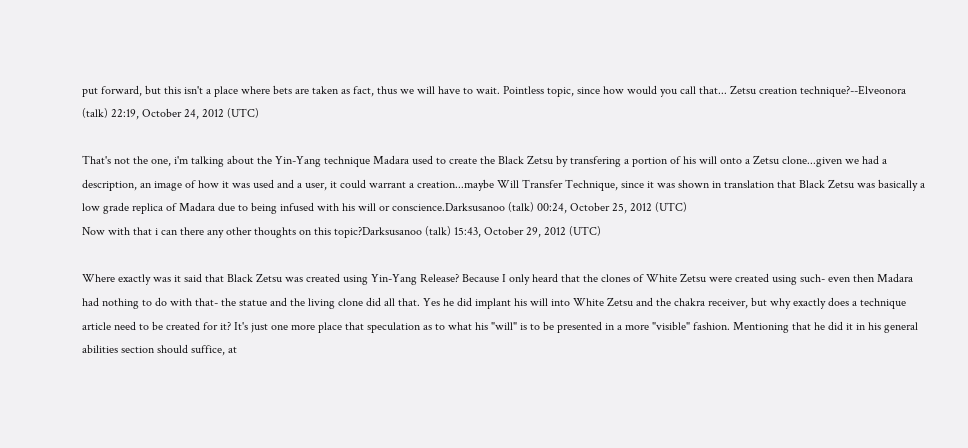put forward, but this isn't a place where bets are taken as fact, thus we will have to wait. Pointless topic, since how would you call that... Zetsu creation technique?--Elveonora (talk) 22:19, October 24, 2012 (UTC)

That's not the one, i'm talking about the Yin-Yang technique Madara used to create the Black Zetsu by transfering a portion of his will onto a Zetsu clone...given we had a description, an image of how it was used and a user, it could warrant a creation...maybe Will Transfer Technique, since it was shown in translation that Black Zetsu was basically a low grade replica of Madara due to being infused with his will or conscience.Darksusanoo (talk) 00:24, October 25, 2012 (UTC)
Now with that i can there any other thoughts on this topic?Darksusanoo (talk) 15:43, October 29, 2012 (UTC)

Where exactly was it said that Black Zetsu was created using Yin-Yang Release? Because I only heard that the clones of White Zetsu were created using such- even then Madara had nothing to do with that- the statue and the living clone did all that. Yes he did implant his will into White Zetsu and the chakra receiver, but why exactly does a technique article need to be created for it? It's just one more place that speculation as to what his "will" is to be presented in a more "visible" fashion. Mentioning that he did it in his general abilities section should suffice, at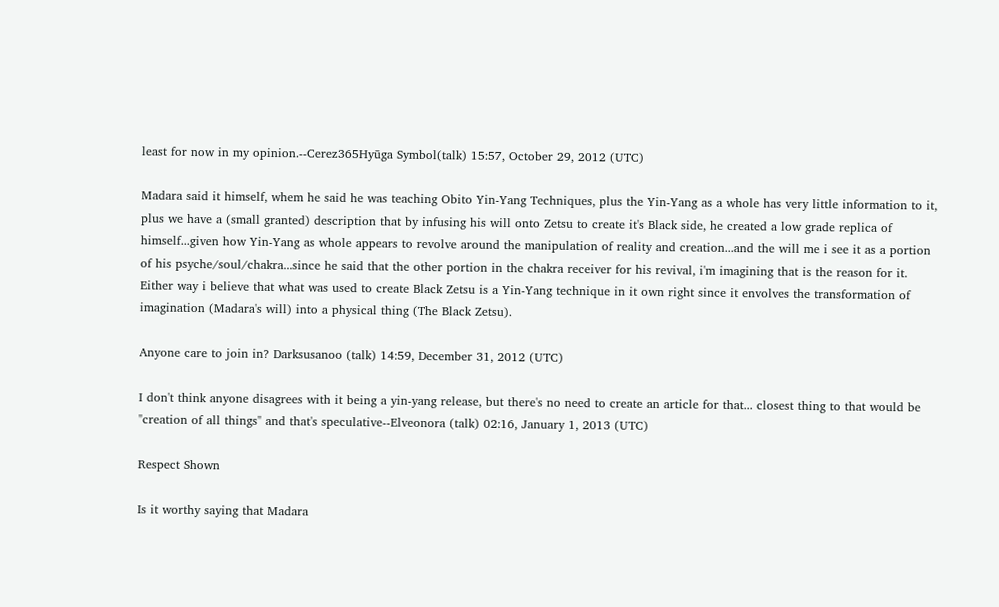least for now in my opinion.--Cerez365Hyūga Symbol(talk) 15:57, October 29, 2012 (UTC)

Madara said it himself, whem he said he was teaching Obito Yin-Yang Techniques, plus the Yin-Yang as a whole has very little information to it, plus we have a (small granted) description that by infusing his will onto Zetsu to create it's Black side, he created a low grade replica of himself...given how Yin-Yang as whole appears to revolve around the manipulation of reality and creation...and the will me i see it as a portion of his psyche/soul/chakra...since he said that the other portion in the chakra receiver for his revival, i'm imagining that is the reason for it. Either way i believe that what was used to create Black Zetsu is a Yin-Yang technique in it own right since it envolves the transformation of imagination (Madara's will) into a physical thing (The Black Zetsu).

Anyone care to join in? Darksusanoo (talk) 14:59, December 31, 2012 (UTC)

I don't think anyone disagrees with it being a yin-yang release, but there's no need to create an article for that... closest thing to that would be "creation of all things" and that's speculative--Elveonora (talk) 02:16, January 1, 2013 (UTC)

Respect Shown

Is it worthy saying that Madara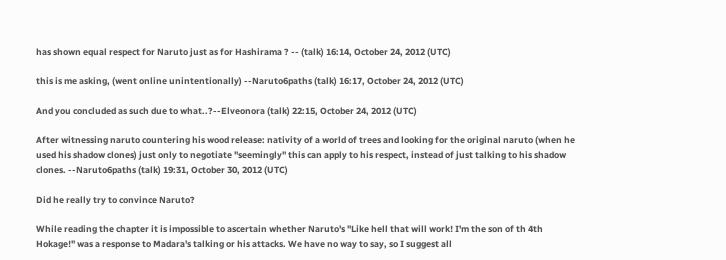has shown equal respect for Naruto just as for Hashirama ? -- (talk) 16:14, October 24, 2012 (UTC)

this is me asking, (went online unintentionally) --Naruto6paths (talk) 16:17, October 24, 2012 (UTC)

And you concluded as such due to what..?--Elveonora (talk) 22:15, October 24, 2012 (UTC)

After witnessing naruto countering his wood release: nativity of a world of trees and looking for the original naruto (when he used his shadow clones) just only to negotiate "seemingly" this can apply to his respect, instead of just talking to his shadow clones. --Naruto6paths (talk) 19:31, October 30, 2012 (UTC)

Did he really try to convince Naruto?

While reading the chapter it is impossible to ascertain whether Naruto's "Like hell that will work! I'm the son of th 4th Hokage!" was a response to Madara's talking or his attacks. We have no way to say, so I suggest all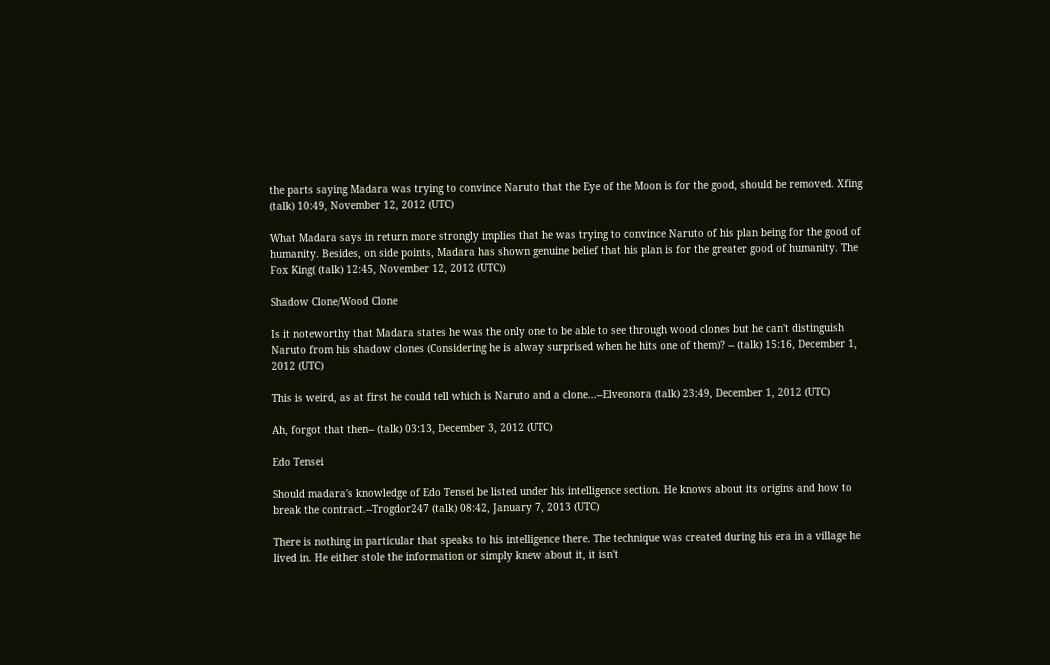the parts saying Madara was trying to convince Naruto that the Eye of the Moon is for the good, should be removed. Xfing (talk) 10:49, November 12, 2012 (UTC)

What Madara says in return more strongly implies that he was trying to convince Naruto of his plan being for the good of humanity. Besides, on side points, Madara has shown genuine belief that his plan is for the greater good of humanity. The Fox King( (talk) 12:45, November 12, 2012 (UTC))

Shadow Clone/Wood Clone

Is it noteworthy that Madara states he was the only one to be able to see through wood clones but he can't distinguish Naruto from his shadow clones (Considering he is alway surprised when he hits one of them)? -- (talk) 15:16, December 1, 2012 (UTC)

This is weird, as at first he could tell which is Naruto and a clone...--Elveonora (talk) 23:49, December 1, 2012 (UTC)

Ah, forgot that then-- (talk) 03:13, December 3, 2012 (UTC)

Edo Tensei

Should madara's knowledge of Edo Tensei be listed under his intelligence section. He knows about its origins and how to break the contract.--Trogdor247 (talk) 08:42, January 7, 2013 (UTC)

There is nothing in particular that speaks to his intelligence there. The technique was created during his era in a village he lived in. He either stole the information or simply knew about it, it isn't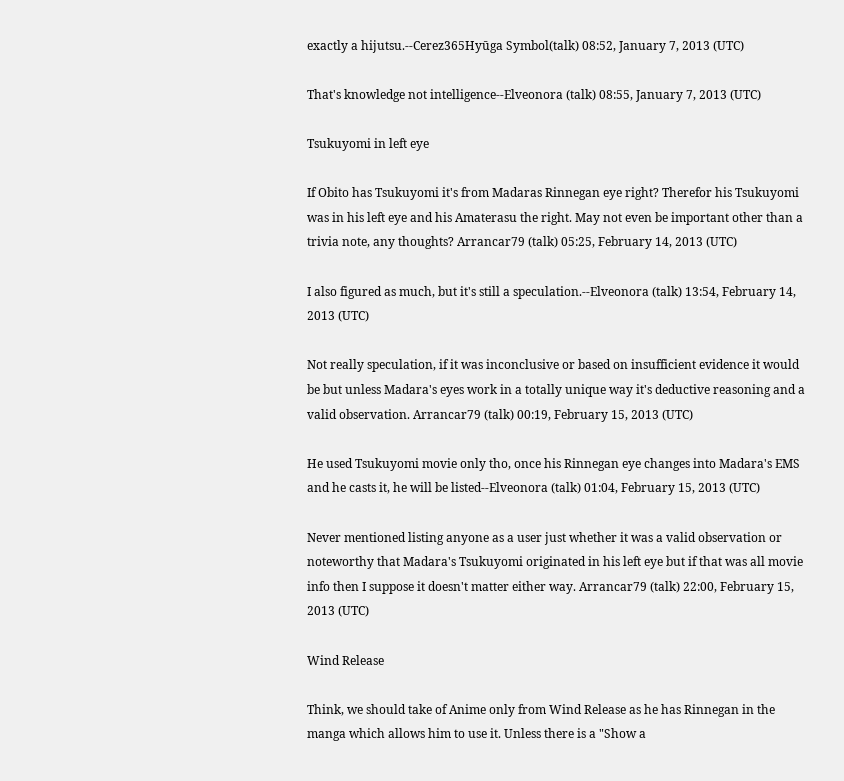exactly a hijutsu.--Cerez365Hyūga Symbol(talk) 08:52, January 7, 2013 (UTC)

That's knowledge not intelligence--Elveonora (talk) 08:55, January 7, 2013 (UTC)

Tsukuyomi in left eye

If Obito has Tsukuyomi it's from Madaras Rinnegan eye right? Therefor his Tsukuyomi was in his left eye and his Amaterasu the right. May not even be important other than a trivia note, any thoughts? Arrancar79 (talk) 05:25, February 14, 2013 (UTC)

I also figured as much, but it's still a speculation.--Elveonora (talk) 13:54, February 14, 2013 (UTC)

Not really speculation, if it was inconclusive or based on insufficient evidence it would be but unless Madara's eyes work in a totally unique way it's deductive reasoning and a valid observation. Arrancar79 (talk) 00:19, February 15, 2013 (UTC)

He used Tsukuyomi movie only tho, once his Rinnegan eye changes into Madara's EMS and he casts it, he will be listed--Elveonora (talk) 01:04, February 15, 2013 (UTC)

Never mentioned listing anyone as a user just whether it was a valid observation or noteworthy that Madara's Tsukuyomi originated in his left eye but if that was all movie info then I suppose it doesn't matter either way. Arrancar79 (talk) 22:00, February 15, 2013 (UTC)

Wind Release

Think, we should take of Anime only from Wind Release as he has Rinnegan in the manga which allows him to use it. Unless there is a "Show a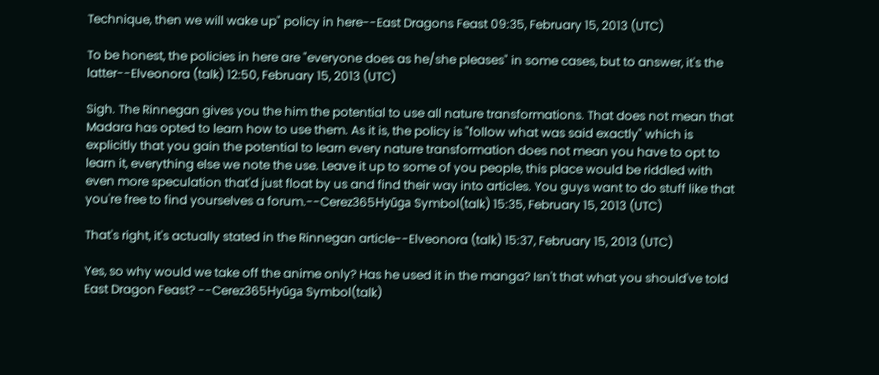Technique, then we will wake up" policy in here--East Dragons Feast 09:35, February 15, 2013 (UTC)

To be honest, the policies in here are "everyone does as he/she pleases" in some cases, but to answer, it's the latter--Elveonora (talk) 12:50, February 15, 2013 (UTC)

Sigh. The Rinnegan gives you the him the potential to use all nature transformations. That does not mean that Madara has opted to learn how to use them. As it is, the policy is "follow what was said exactly" which is explicitly that you gain the potential to learn every nature transformation does not mean you have to opt to learn it, everything else we note the use. Leave it up to some of you people, this place would be riddled with even more speculation that'd just float by us and find their way into articles. You guys want to do stuff like that you're free to find yourselves a forum.--Cerez365Hyūga Symbol(talk) 15:35, February 15, 2013 (UTC)

That's right, it's actually stated in the Rinnegan article--Elveonora (talk) 15:37, February 15, 2013 (UTC)

Yes, so why would we take off the anime only? Has he used it in the manga? Isn't that what you should've told East Dragon Feast? --Cerez365Hyūga Symbol(talk)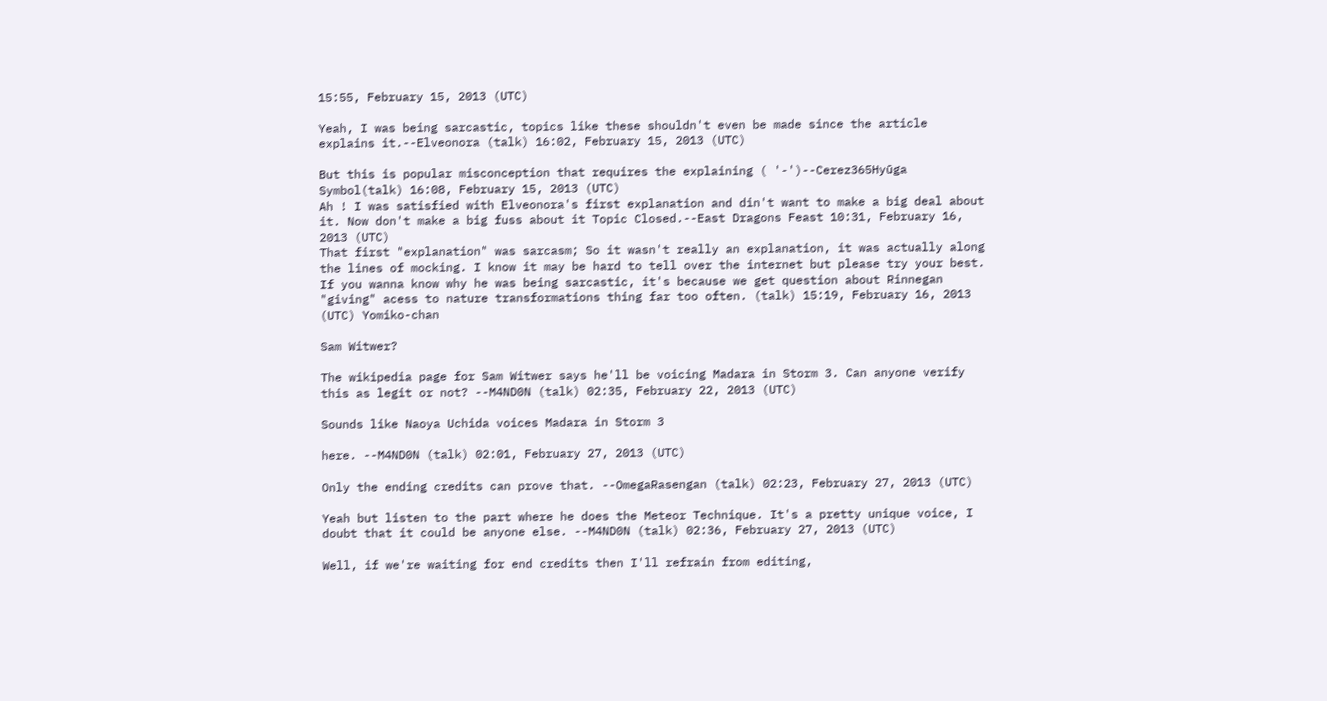15:55, February 15, 2013 (UTC)

Yeah, I was being sarcastic, topics like these shouldn't even be made since the article explains it.--Elveonora (talk) 16:02, February 15, 2013 (UTC)

But this is popular misconception that requires the explaining ( '-')--Cerez365Hyūga Symbol(talk) 16:08, February 15, 2013 (UTC)
Ah ! I was satisfied with Elveonora's first explanation and din't want to make a big deal about it. Now don't make a big fuss about it Topic Closed.--East Dragons Feast 10:31, February 16, 2013 (UTC)
That first "explanation" was sarcasm; So it wasn't really an explanation, it was actually along the lines of mocking. I know it may be hard to tell over the internet but please try your best. If you wanna know why he was being sarcastic, it's because we get question about Rinnegan "giving" acess to nature transformations thing far too often. (talk) 15:19, February 16, 2013 (UTC) Yomiko-chan

Sam Witwer?

The wikipedia page for Sam Witwer says he'll be voicing Madara in Storm 3. Can anyone verify this as legit or not? --M4ND0N (talk) 02:35, February 22, 2013 (UTC)

Sounds like Naoya Uchida voices Madara in Storm 3

here. --M4ND0N (talk) 02:01, February 27, 2013 (UTC)

Only the ending credits can prove that. --OmegaRasengan (talk) 02:23, February 27, 2013 (UTC)

Yeah but listen to the part where he does the Meteor Technique. It's a pretty unique voice, I doubt that it could be anyone else. --M4ND0N (talk) 02:36, February 27, 2013 (UTC)

Well, if we're waiting for end credits then I'll refrain from editing,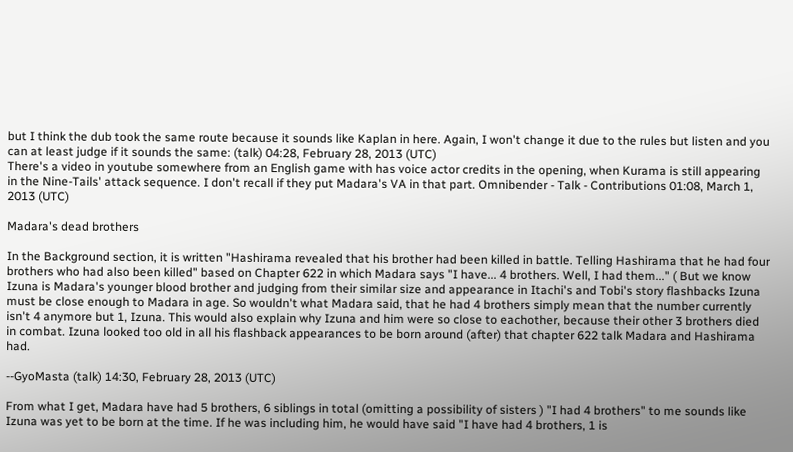but I think the dub took the same route because it sounds like Kaplan in here. Again, I won't change it due to the rules but listen and you can at least judge if it sounds the same: (talk) 04:28, February 28, 2013 (UTC)
There's a video in youtube somewhere from an English game with has voice actor credits in the opening, when Kurama is still appearing in the Nine-Tails' attack sequence. I don't recall if they put Madara's VA in that part. Omnibender - Talk - Contributions 01:08, March 1, 2013 (UTC)

Madara's dead brothers

In the Background section, it is written "Hashirama revealed that his brother had been killed in battle. Telling Hashirama that he had four brothers who had also been killed" based on Chapter 622 in which Madara says "I have... 4 brothers. Well, I had them..." ( But we know Izuna is Madara's younger blood brother and judging from their similar size and appearance in Itachi's and Tobi's story flashbacks Izuna must be close enough to Madara in age. So wouldn't what Madara said, that he had 4 brothers simply mean that the number currently isn't 4 anymore but 1, Izuna. This would also explain why Izuna and him were so close to eachother, because their other 3 brothers died in combat. Izuna looked too old in all his flashback appearances to be born around (after) that chapter 622 talk Madara and Hashirama had.

--GyoMasta (talk) 14:30, February 28, 2013 (UTC)

From what I get, Madara have had 5 brothers, 6 siblings in total (omitting a possibility of sisters ) "I had 4 brothers" to me sounds like Izuna was yet to be born at the time. If he was including him, he would have said "I have had 4 brothers, 1 is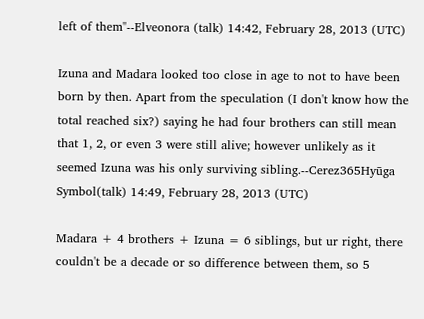left of them"--Elveonora (talk) 14:42, February 28, 2013 (UTC)

Izuna and Madara looked too close in age to not to have been born by then. Apart from the speculation (I don't know how the total reached six?) saying he had four brothers can still mean that 1, 2, or even 3 were still alive; however unlikely as it seemed Izuna was his only surviving sibling.--Cerez365Hyūga Symbol(talk) 14:49, February 28, 2013 (UTC)

Madara + 4 brothers + Izuna = 6 siblings, but ur right, there couldn't be a decade or so difference between them, so 5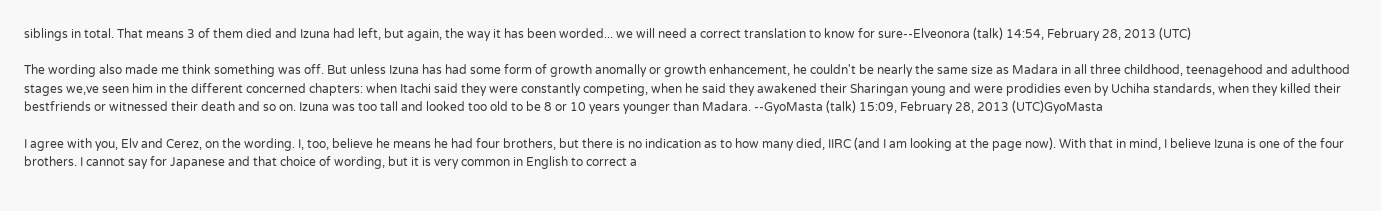siblings in total. That means 3 of them died and Izuna had left, but again, the way it has been worded... we will need a correct translation to know for sure--Elveonora (talk) 14:54, February 28, 2013 (UTC)

The wording also made me think something was off. But unless Izuna has had some form of growth anomally or growth enhancement, he couldn't be nearly the same size as Madara in all three childhood, teenagehood and adulthood stages we,ve seen him in the different concerned chapters: when Itachi said they were constantly competing, when he said they awakened their Sharingan young and were prodidies even by Uchiha standards, when they killed their bestfriends or witnessed their death and so on. Izuna was too tall and looked too old to be 8 or 10 years younger than Madara. --GyoMasta (talk) 15:09, February 28, 2013 (UTC)GyoMasta

I agree with you, Elv and Cerez, on the wording. I, too, believe he means he had four brothers, but there is no indication as to how many died, IIRC (and I am looking at the page now). With that in mind, I believe Izuna is one of the four brothers. I cannot say for Japanese and that choice of wording, but it is very common in English to correct a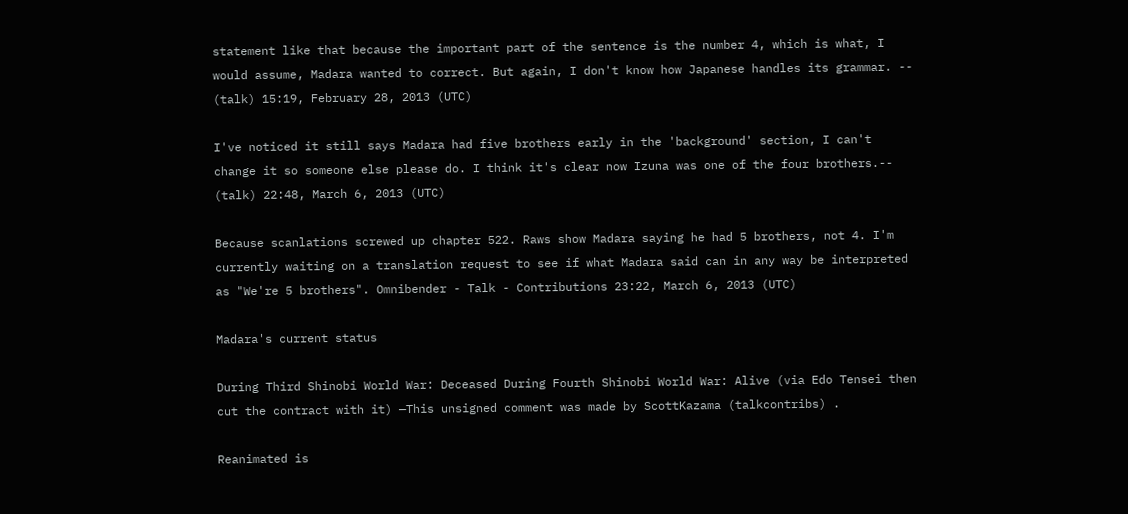statement like that because the important part of the sentence is the number 4, which is what, I would assume, Madara wanted to correct. But again, I don't know how Japanese handles its grammar. -- (talk) 15:19, February 28, 2013 (UTC)

I've noticed it still says Madara had five brothers early in the 'background' section, I can't change it so someone else please do. I think it's clear now Izuna was one of the four brothers.-- (talk) 22:48, March 6, 2013 (UTC)

Because scanlations screwed up chapter 522. Raws show Madara saying he had 5 brothers, not 4. I'm currently waiting on a translation request to see if what Madara said can in any way be interpreted as "We're 5 brothers". Omnibender - Talk - Contributions 23:22, March 6, 2013 (UTC)

Madara's current status

During Third Shinobi World War: Deceased During Fourth Shinobi World War: Alive (via Edo Tensei then cut the contract with it) —This unsigned comment was made by ScottKazama (talkcontribs) .

Reanimated is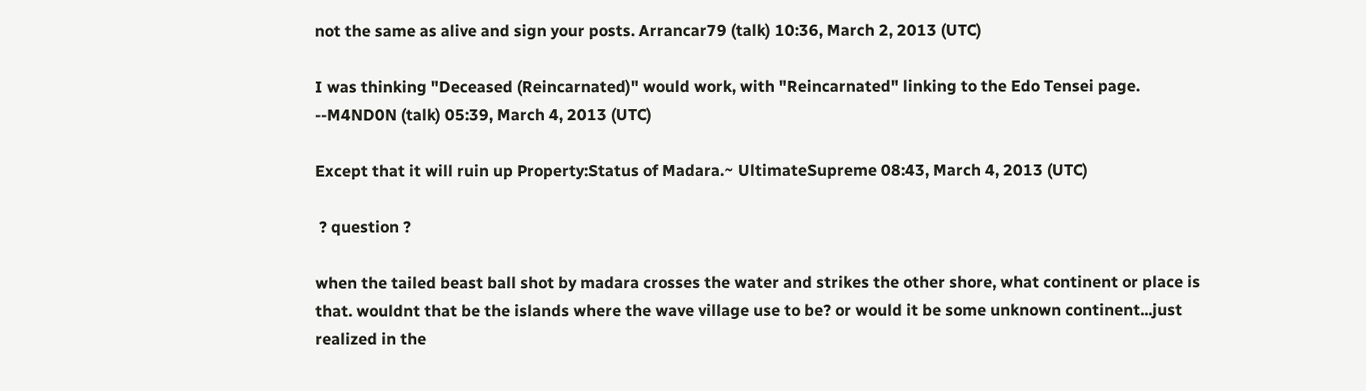not the same as alive and sign your posts. Arrancar79 (talk) 10:36, March 2, 2013 (UTC)

I was thinking "Deceased (Reincarnated)" would work, with "Reincarnated" linking to the Edo Tensei page. --M4ND0N (talk) 05:39, March 4, 2013 (UTC)

Except that it will ruin up Property:Status of Madara.~ UltimateSupreme 08:43, March 4, 2013 (UTC)

 ? question ?

when the tailed beast ball shot by madara crosses the water and strikes the other shore, what continent or place is that. wouldnt that be the islands where the wave village use to be? or would it be some unknown continent...just realized in the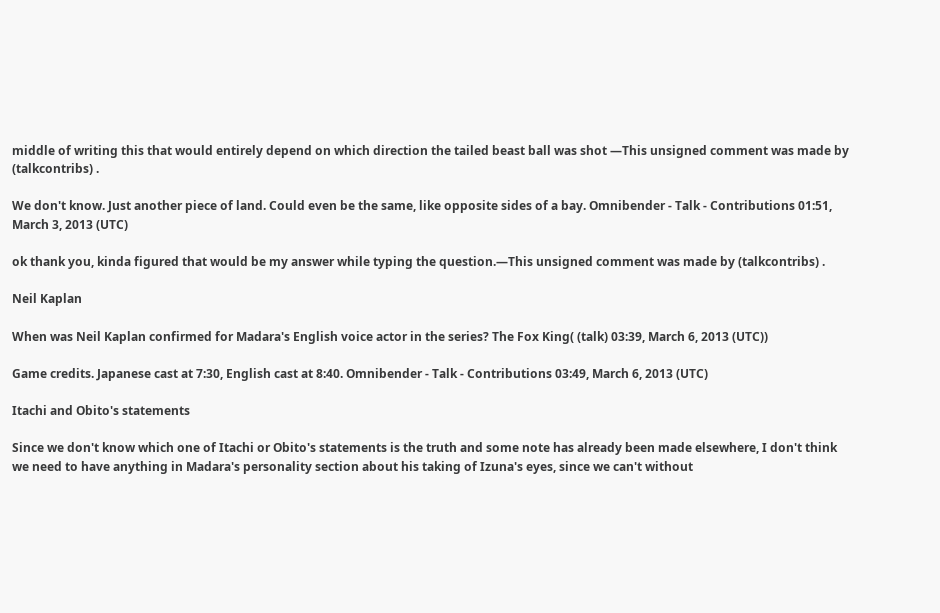middle of writing this that would entirely depend on which direction the tailed beast ball was shot —This unsigned comment was made by (talkcontribs) .

We don't know. Just another piece of land. Could even be the same, like opposite sides of a bay. Omnibender - Talk - Contributions 01:51, March 3, 2013 (UTC)

ok thank you, kinda figured that would be my answer while typing the question.—This unsigned comment was made by (talkcontribs) .

Neil Kaplan

When was Neil Kaplan confirmed for Madara's English voice actor in the series? The Fox King( (talk) 03:39, March 6, 2013 (UTC))

Game credits. Japanese cast at 7:30, English cast at 8:40. Omnibender - Talk - Contributions 03:49, March 6, 2013 (UTC)

Itachi and Obito's statements

Since we don't know which one of Itachi or Obito's statements is the truth and some note has already been made elsewhere, I don't think we need to have anything in Madara's personality section about his taking of Izuna's eyes, since we can't without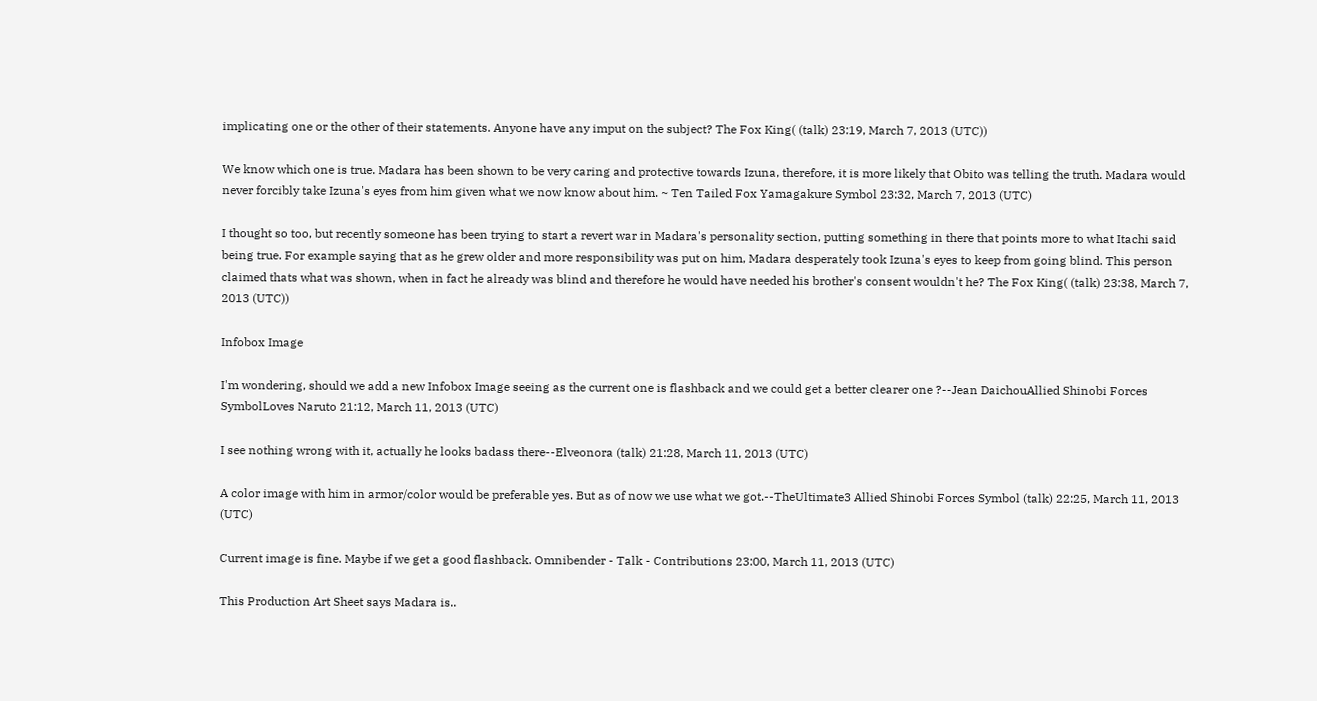implicating one or the other of their statements. Anyone have any imput on the subject? The Fox King( (talk) 23:19, March 7, 2013 (UTC))

We know which one is true. Madara has been shown to be very caring and protective towards Izuna, therefore, it is more likely that Obito was telling the truth. Madara would never forcibly take Izuna's eyes from him given what we now know about him. ~ Ten Tailed Fox Yamagakure Symbol 23:32, March 7, 2013 (UTC)

I thought so too, but recently someone has been trying to start a revert war in Madara's personality section, putting something in there that points more to what Itachi said being true. For example saying that as he grew older and more responsibility was put on him, Madara desperately took Izuna's eyes to keep from going blind. This person claimed thats what was shown, when in fact he already was blind and therefore he would have needed his brother's consent wouldn't he? The Fox King( (talk) 23:38, March 7, 2013 (UTC))

Infobox Image

I'm wondering, should we add a new Infobox Image seeing as the current one is flashback and we could get a better clearer one ?--Jean DaichouAllied Shinobi Forces SymbolLoves Naruto 21:12, March 11, 2013 (UTC)

I see nothing wrong with it, actually he looks badass there--Elveonora (talk) 21:28, March 11, 2013 (UTC)

A color image with him in armor/color would be preferable yes. But as of now we use what we got.--TheUltimate3 Allied Shinobi Forces Symbol (talk) 22:25, March 11, 2013 (UTC)

Current image is fine. Maybe if we get a good flashback. Omnibender - Talk - Contributions 23:00, March 11, 2013 (UTC)

This Production Art Sheet says Madara is..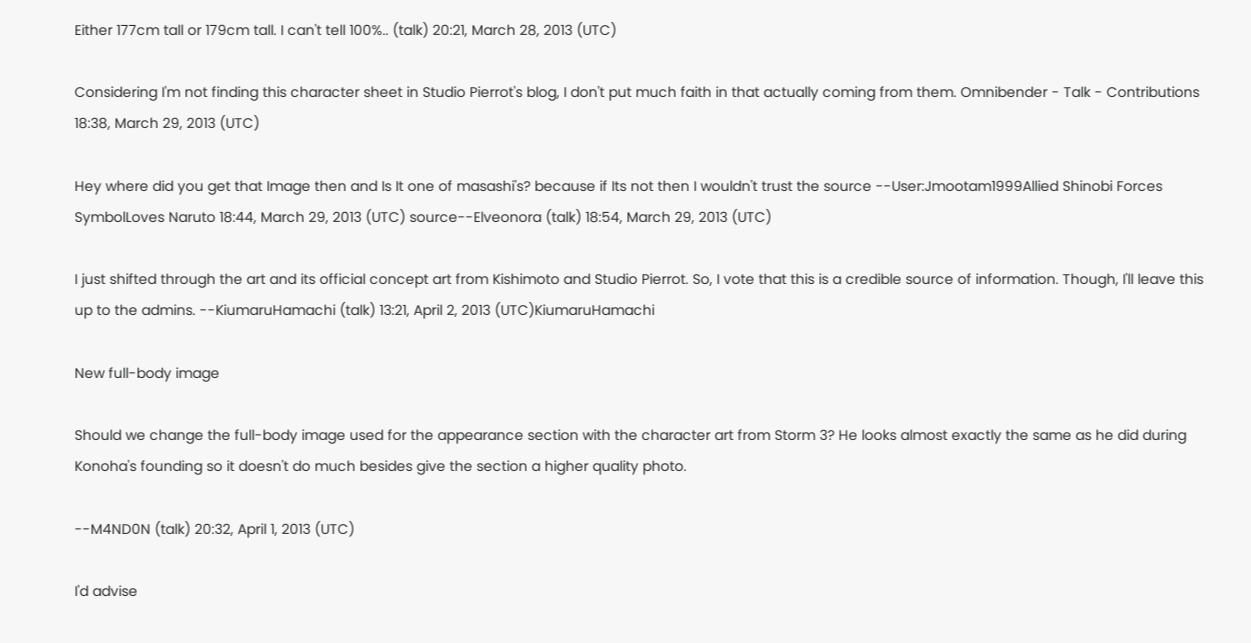Either 177cm tall or 179cm tall. I can't tell 100%.. (talk) 20:21, March 28, 2013 (UTC)

Considering I'm not finding this character sheet in Studio Pierrot's blog, I don't put much faith in that actually coming from them. Omnibender - Talk - Contributions 18:38, March 29, 2013 (UTC)

Hey where did you get that Image then and Is It one of masashi's? because if Its not then I wouldn't trust the source --User:Jmootam1999Allied Shinobi Forces SymbolLoves Naruto 18:44, March 29, 2013 (UTC) source--Elveonora (talk) 18:54, March 29, 2013 (UTC)

I just shifted through the art and its official concept art from Kishimoto and Studio Pierrot. So, I vote that this is a credible source of information. Though, I'll leave this up to the admins. --KiumaruHamachi (talk) 13:21, April 2, 2013 (UTC)KiumaruHamachi

New full-body image

Should we change the full-body image used for the appearance section with the character art from Storm 3? He looks almost exactly the same as he did during Konoha's founding so it doesn't do much besides give the section a higher quality photo.

--M4ND0N (talk) 20:32, April 1, 2013 (UTC)

I'd advise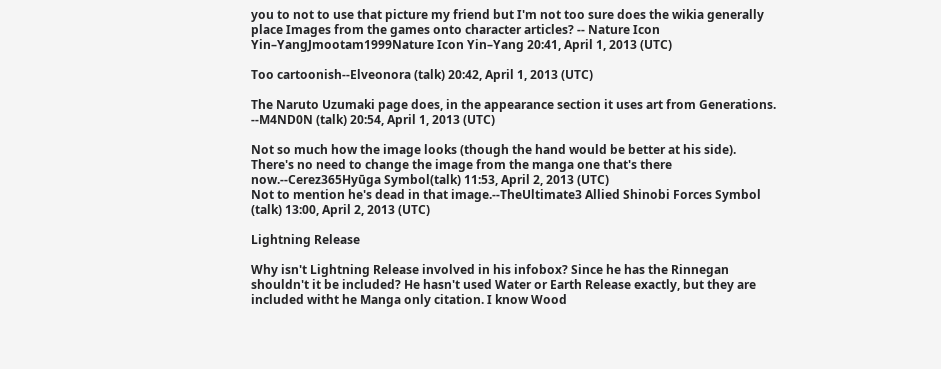you to not to use that picture my friend but I'm not too sure does the wikia generally place Images from the games onto character articles? -- Nature Icon Yin–YangJmootam1999Nature Icon Yin–Yang 20:41, April 1, 2013 (UTC)

Too cartoonish--Elveonora (talk) 20:42, April 1, 2013 (UTC)

The Naruto Uzumaki page does, in the appearance section it uses art from Generations. --M4ND0N (talk) 20:54, April 1, 2013 (UTC)

Not so much how the image looks (though the hand would be better at his side). There's no need to change the image from the manga one that's there now.--Cerez365Hyūga Symbol(talk) 11:53, April 2, 2013 (UTC)
Not to mention he's dead in that image.--TheUltimate3 Allied Shinobi Forces Symbol (talk) 13:00, April 2, 2013 (UTC)

Lightning Release

Why isn't Lightning Release involved in his infobox? Since he has the Rinnegan shouldn't it be included? He hasn't used Water or Earth Release exactly, but they are included witht he Manga only citation. I know Wood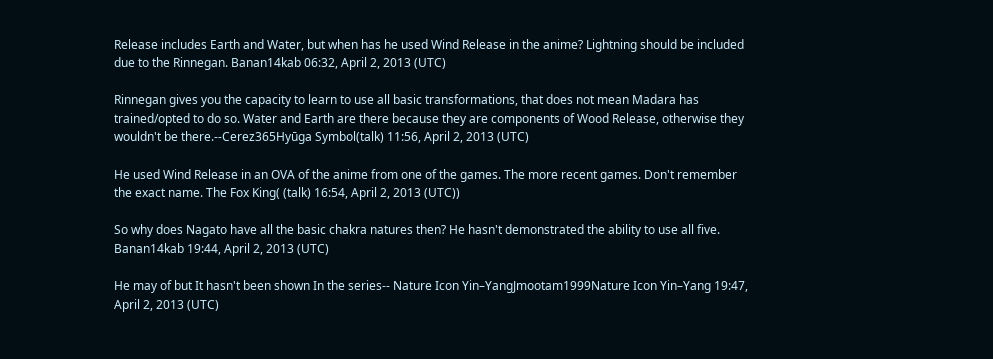Release includes Earth and Water, but when has he used Wind Release in the anime? Lightning should be included due to the Rinnegan. Banan14kab 06:32, April 2, 2013 (UTC)

Rinnegan gives you the capacity to learn to use all basic transformations, that does not mean Madara has trained/opted to do so. Water and Earth are there because they are components of Wood Release, otherwise they wouldn't be there.--Cerez365Hyūga Symbol(talk) 11:56, April 2, 2013 (UTC)

He used Wind Release in an OVA of the anime from one of the games. The more recent games. Don't remember the exact name. The Fox King( (talk) 16:54, April 2, 2013 (UTC))

So why does Nagato have all the basic chakra natures then? He hasn't demonstrated the ability to use all five. Banan14kab 19:44, April 2, 2013 (UTC)

He may of but It hasn't been shown In the series-- Nature Icon Yin–YangJmootam1999Nature Icon Yin–Yang 19:47, April 2, 2013 (UTC)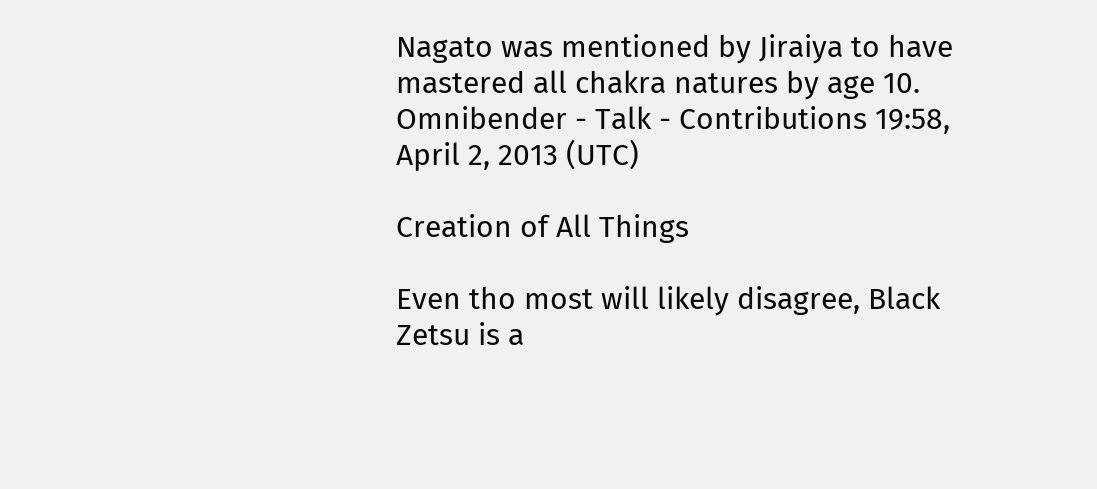Nagato was mentioned by Jiraiya to have mastered all chakra natures by age 10. Omnibender - Talk - Contributions 19:58, April 2, 2013 (UTC)

Creation of All Things

Even tho most will likely disagree, Black Zetsu is a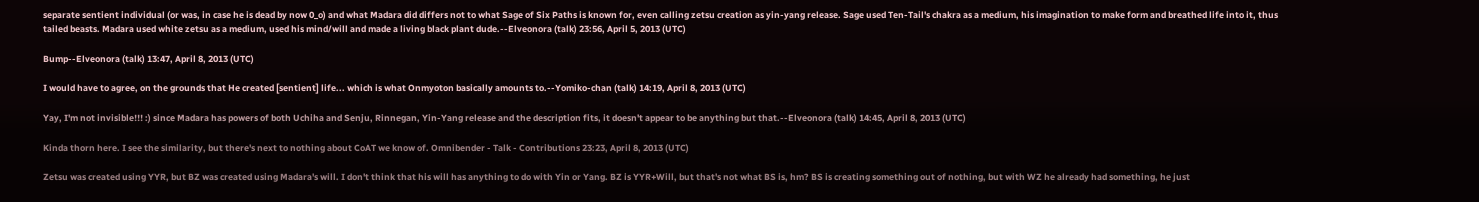separate sentient individual (or was, in case he is dead by now 0_o) and what Madara did differs not to what Sage of Six Paths is known for, even calling zetsu creation as yin-yang release. Sage used Ten-Tail's chakra as a medium, his imagination to make form and breathed life into it, thus tailed beasts. Madara used white zetsu as a medium, used his mind/will and made a living black plant dude.--Elveonora (talk) 23:56, April 5, 2013 (UTC)

Bump--Elveonora (talk) 13:47, April 8, 2013 (UTC)

I would have to agree, on the grounds that He created [sentient] life... which is what Onmyoton basically amounts to.--Yomiko-chan (talk) 14:19, April 8, 2013 (UTC)

Yay, I'm not invisible!!! :) since Madara has powers of both Uchiha and Senju, Rinnegan, Yin-Yang release and the description fits, it doesn't appear to be anything but that.--Elveonora (talk) 14:45, April 8, 2013 (UTC)

Kinda thorn here. I see the similarity, but there's next to nothing about CoAT we know of. Omnibender - Talk - Contributions 23:23, April 8, 2013 (UTC)

Zetsu was created using YYR, but BZ was created using Madara's will. I don't think that his will has anything to do with Yin or Yang. BZ is YYR+Will, but that's not what BS is, hm? BS is creating something out of nothing, but with WZ he already had something, he just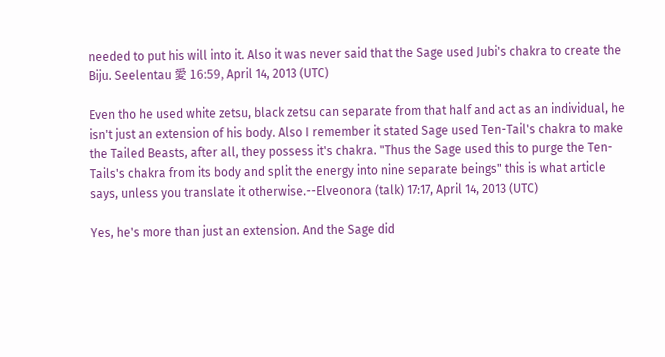needed to put his will into it. Also it was never said that the Sage used Jubi's chakra to create the Biju. Seelentau 愛 16:59, April 14, 2013 (UTC)

Even tho he used white zetsu, black zetsu can separate from that half and act as an individual, he isn't just an extension of his body. Also I remember it stated Sage used Ten-Tail's chakra to make the Tailed Beasts, after all, they possess it's chakra. "Thus the Sage used this to purge the Ten-Tails's chakra from its body and split the energy into nine separate beings" this is what article says, unless you translate it otherwise.--Elveonora (talk) 17:17, April 14, 2013 (UTC)

Yes, he's more than just an extension. And the Sage did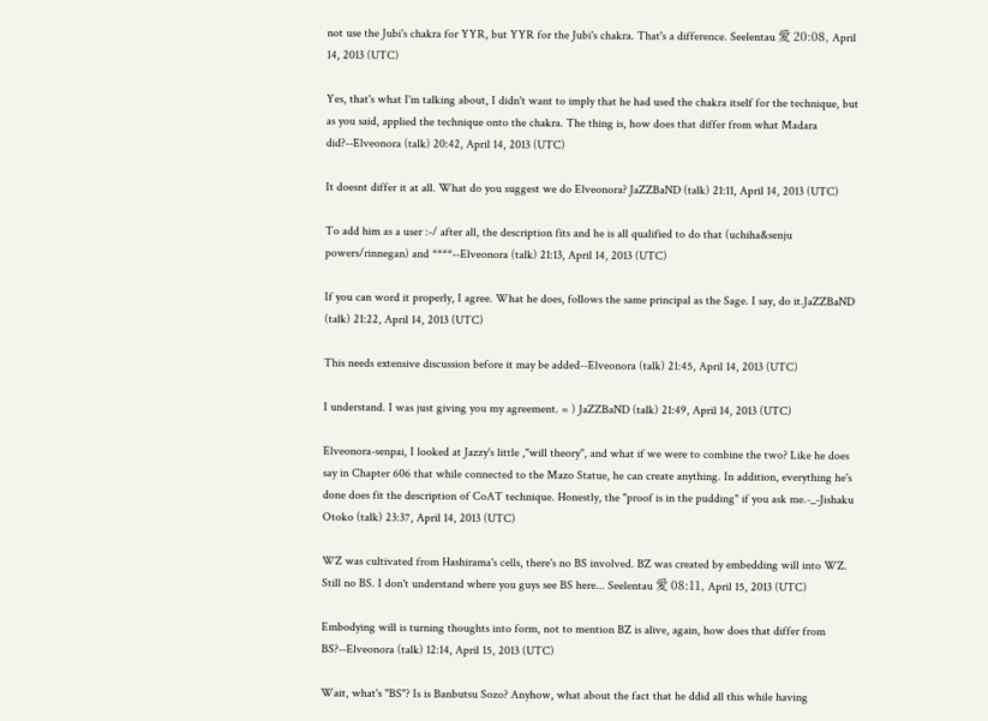not use the Jubi's chakra for YYR, but YYR for the Jubi's chakra. That's a difference. Seelentau 愛 20:08, April 14, 2013 (UTC)

Yes, that's what I'm talking about, I didn't want to imply that he had used the chakra itself for the technique, but as you said, applied the technique onto the chakra. The thing is, how does that differ from what Madara did?--Elveonora (talk) 20:42, April 14, 2013 (UTC)

It doesnt differ it at all. What do you suggest we do Elveonora? JaZZBaND (talk) 21:11, April 14, 2013 (UTC)

To add him as a user :-/ after all, the description fits and he is all qualified to do that (uchiha&senju powers/rinnegan) and ****--Elveonora (talk) 21:13, April 14, 2013 (UTC)

If you can word it properly, I agree. What he does, follows the same principal as the Sage. I say, do it.JaZZBaND (talk) 21:22, April 14, 2013 (UTC)

This needs extensive discussion before it may be added--Elveonora (talk) 21:45, April 14, 2013 (UTC)

I understand. I was just giving you my agreement. = ) JaZZBaND (talk) 21:49, April 14, 2013 (UTC)

Elveonora-senpai, I looked at Jazzy's little ,"will theory", and what if we were to combine the two? Like he does say in Chapter 606 that while connected to the Mazo Statue, he can create anything. In addition, everything he's done does fit the description of CoAT technique. Honestly, the "proof is in the pudding" if you ask me.-_-Jishaku Otoko (talk) 23:37, April 14, 2013 (UTC)

WZ was cultivated from Hashirama's cells, there's no BS involved. BZ was created by embedding will into WZ. Still no BS. I don't understand where you guys see BS here... Seelentau 愛 08:11, April 15, 2013 (UTC)

Embodying will is turning thoughts into form, not to mention BZ is alive, again, how does that differ from BS?--Elveonora (talk) 12:14, April 15, 2013 (UTC)

Wait, what's "BS"? Is is Banbutsu Sozo? Anyhow, what about the fact that he ddid all this while having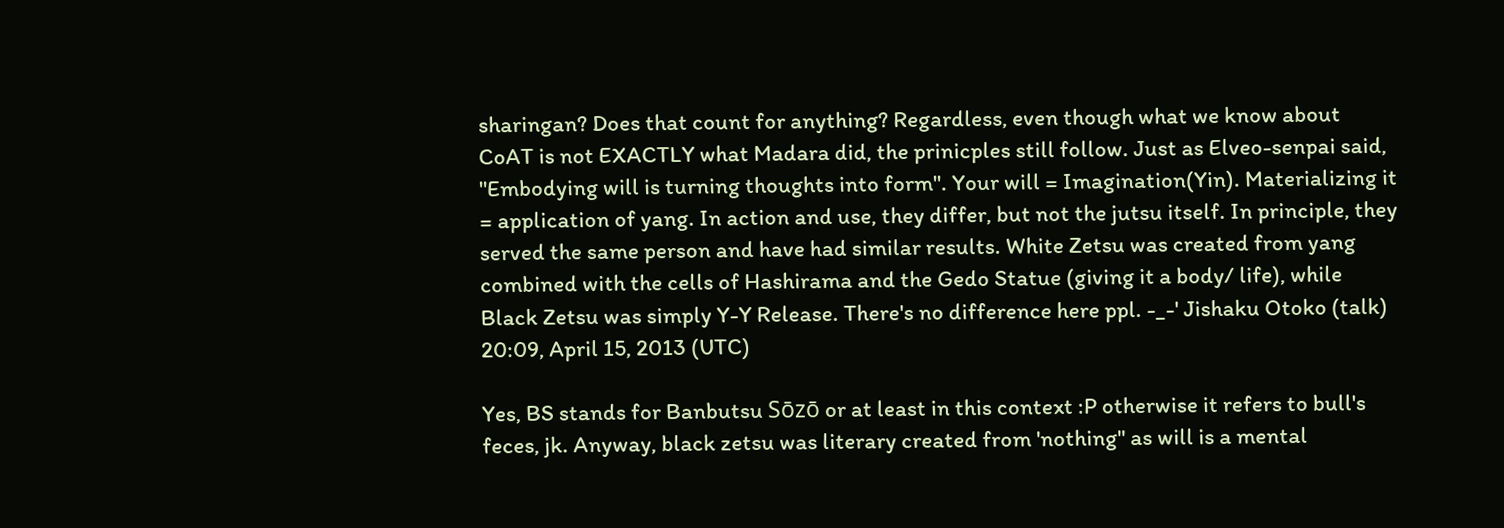sharingan? Does that count for anything? Regardless, even though what we know about CoAT is not EXACTLY what Madara did, the prinicples still follow. Just as Elveo-senpai said, "Embodying will is turning thoughts into form". Your will = Imagination(Yin). Materializing it = application of yang. In action and use, they differ, but not the jutsu itself. In principle, they served the same person and have had similar results. White Zetsu was created from yang combined with the cells of Hashirama and the Gedo Statue (giving it a body/ life), while Black Zetsu was simply Y-Y Release. There's no difference here ppl. -_-' Jishaku Otoko (talk) 20:09, April 15, 2013 (UTC)

Yes, BS stands for Banbutsu Sōzō or at least in this context :P otherwise it refers to bull's feces, jk. Anyway, black zetsu was literary created from 'nothing" as will is a mental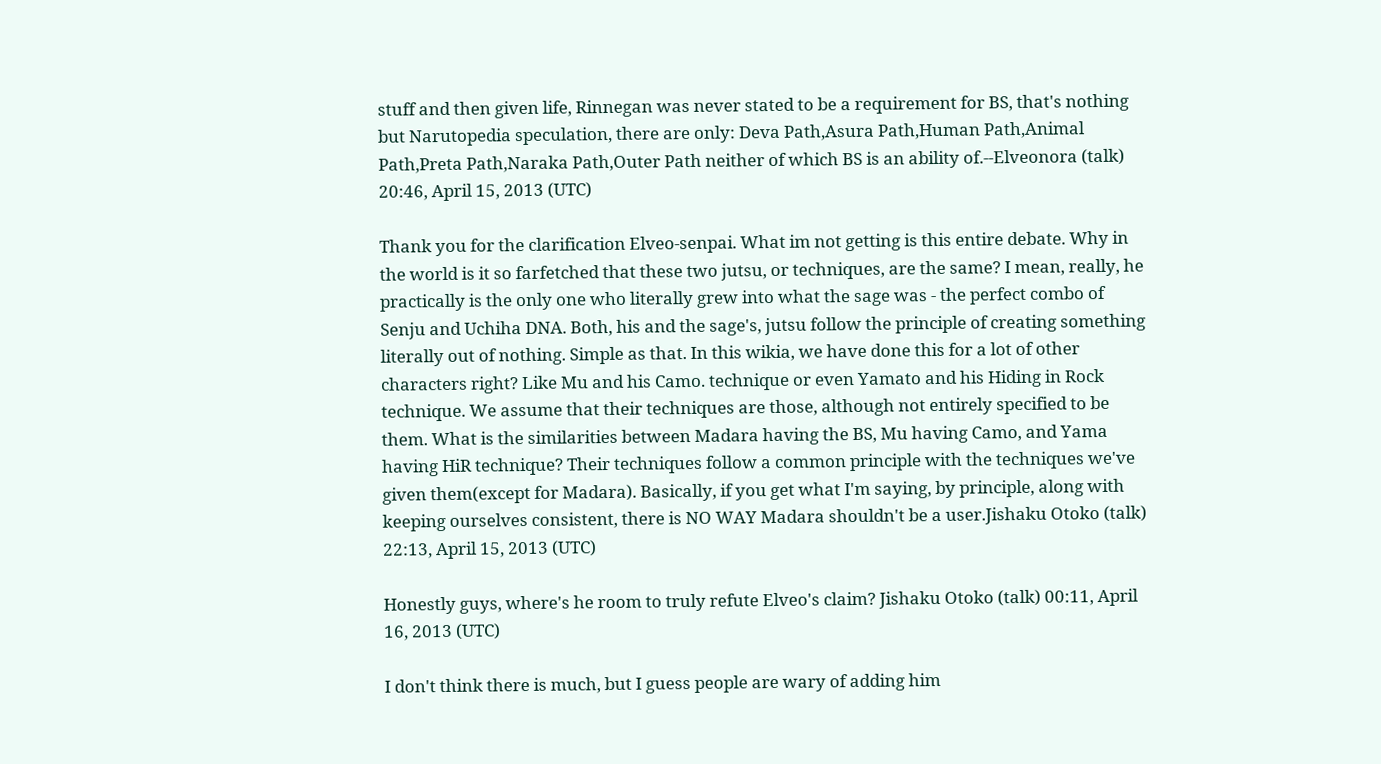stuff and then given life, Rinnegan was never stated to be a requirement for BS, that's nothing but Narutopedia speculation, there are only: Deva Path,Asura Path,Human Path,Animal Path,Preta Path,Naraka Path,Outer Path neither of which BS is an ability of.--Elveonora (talk) 20:46, April 15, 2013 (UTC)

Thank you for the clarification Elveo-senpai. What im not getting is this entire debate. Why in the world is it so farfetched that these two jutsu, or techniques, are the same? I mean, really, he practically is the only one who literally grew into what the sage was - the perfect combo of Senju and Uchiha DNA. Both, his and the sage's, jutsu follow the principle of creating something literally out of nothing. Simple as that. In this wikia, we have done this for a lot of other characters right? Like Mu and his Camo. technique or even Yamato and his Hiding in Rock technique. We assume that their techniques are those, although not entirely specified to be them. What is the similarities between Madara having the BS, Mu having Camo, and Yama having HiR technique? Their techniques follow a common principle with the techniques we've given them(except for Madara). Basically, if you get what I'm saying, by principle, along with keeping ourselves consistent, there is NO WAY Madara shouldn't be a user.Jishaku Otoko (talk) 22:13, April 15, 2013 (UTC)

Honestly guys, where's he room to truly refute Elveo's claim? Jishaku Otoko (talk) 00:11, April 16, 2013 (UTC)

I don't think there is much, but I guess people are wary of adding him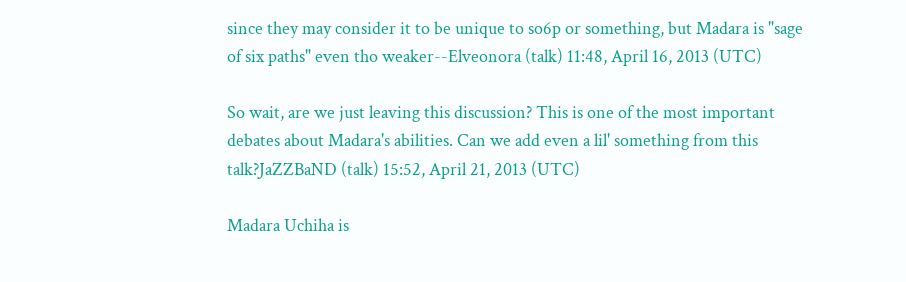since they may consider it to be unique to so6p or something, but Madara is "sage of six paths" even tho weaker--Elveonora (talk) 11:48, April 16, 2013 (UTC)

So wait, are we just leaving this discussion? This is one of the most important debates about Madara's abilities. Can we add even a lil' something from this talk?JaZZBaND (talk) 15:52, April 21, 2013 (UTC)

Madara Uchiha is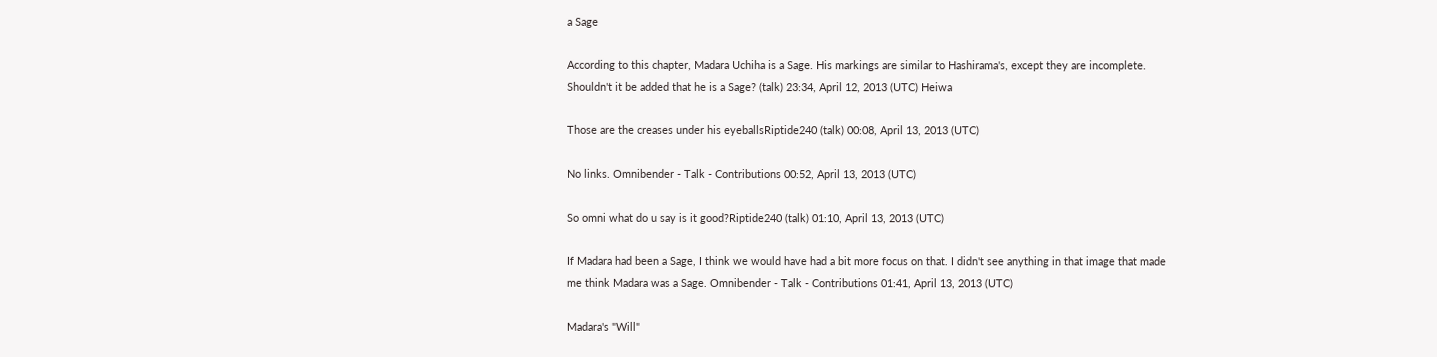a Sage

According to this chapter, Madara Uchiha is a Sage. His markings are similar to Hashirama's, except they are incomplete. Shouldn't it be added that he is a Sage? (talk) 23:34, April 12, 2013 (UTC) Heiwa

Those are the creases under his eyeballsRiptide240 (talk) 00:08, April 13, 2013 (UTC)

No links. Omnibender - Talk - Contributions 00:52, April 13, 2013 (UTC)

So omni what do u say is it good?Riptide240 (talk) 01:10, April 13, 2013 (UTC)

If Madara had been a Sage, I think we would have had a bit more focus on that. I didn't see anything in that image that made me think Madara was a Sage. Omnibender - Talk - Contributions 01:41, April 13, 2013 (UTC)

Madara's "Will"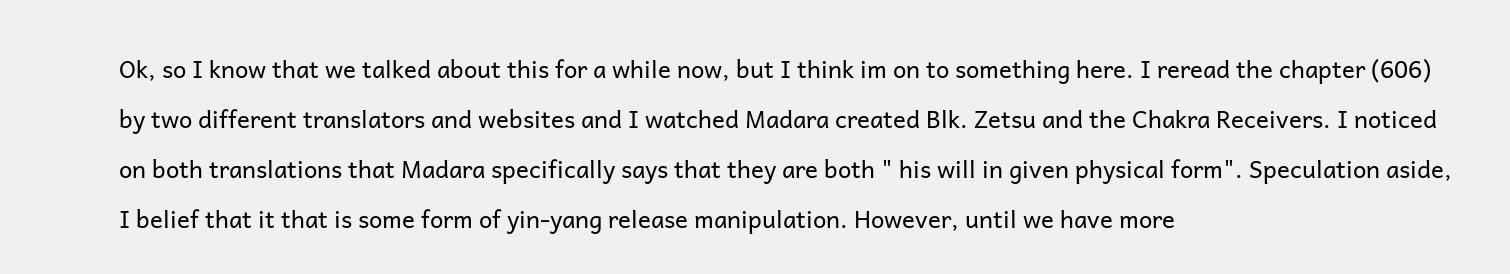Ok, so I know that we talked about this for a while now, but I think im on to something here. I reread the chapter (606) by two different translators and websites and I watched Madara created Blk. Zetsu and the Chakra Receivers. I noticed on both translations that Madara specifically says that they are both " his will in given physical form". Speculation aside, I belief that it that is some form of yin-yang release manipulation. However, until we have more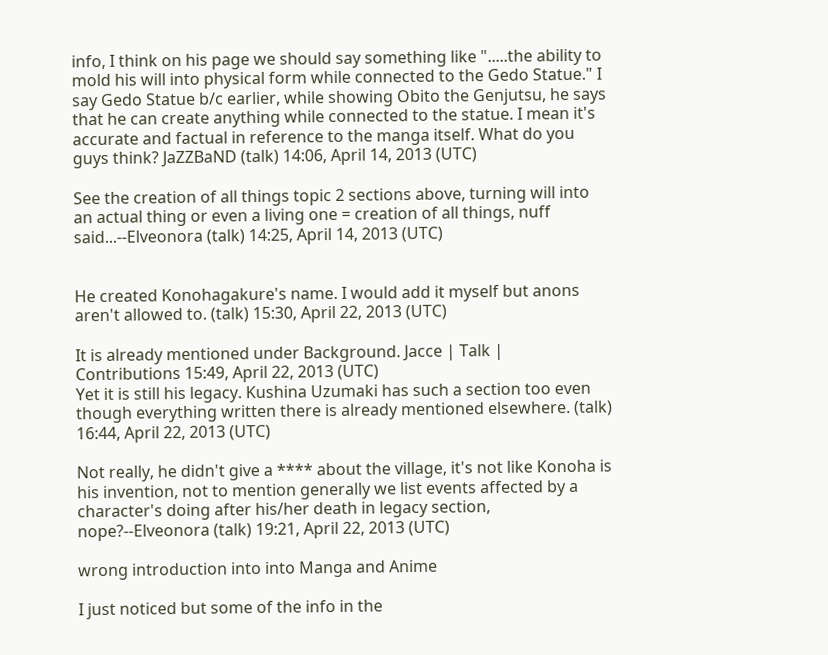info, I think on his page we should say something like ".....the ability to mold his will into physical form while connected to the Gedo Statue." I say Gedo Statue b/c earlier, while showing Obito the Genjutsu, he says that he can create anything while connected to the statue. I mean it's accurate and factual in reference to the manga itself. What do you guys think? JaZZBaND (talk) 14:06, April 14, 2013 (UTC)

See the creation of all things topic 2 sections above, turning will into an actual thing or even a living one = creation of all things, nuff said...--Elveonora (talk) 14:25, April 14, 2013 (UTC)


He created Konohagakure's name. I would add it myself but anons aren't allowed to. (talk) 15:30, April 22, 2013 (UTC)

It is already mentioned under Background. Jacce | Talk | Contributions 15:49, April 22, 2013 (UTC)
Yet it is still his legacy. Kushina Uzumaki has such a section too even though everything written there is already mentioned elsewhere. (talk) 16:44, April 22, 2013 (UTC)

Not really, he didn't give a **** about the village, it's not like Konoha is his invention, not to mention generally we list events affected by a character's doing after his/her death in legacy section, nope?--Elveonora (talk) 19:21, April 22, 2013 (UTC)

wrong introduction into into Manga and Anime

I just noticed but some of the info in the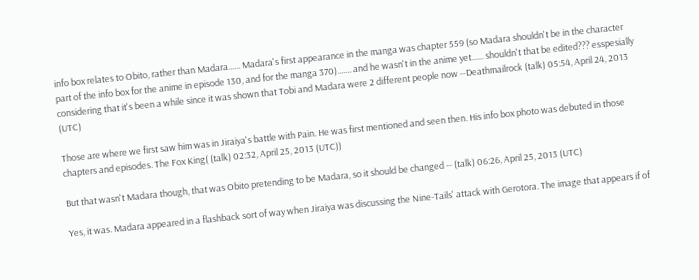info box relates to Obito, rather than Madara...... Madara's first appearance in the manga was chapter 559 (so Madara shouldn't be in the character part of the info box for the anime in episode 130, and for the manga 370)....... and he wasn't in the anime yet...... shouldn't that be edited??? esspesially considering that it's been a while since it was shown that Tobi and Madara were 2 different people now --Deathmailrock (talk) 05:54, April 24, 2013 (UTC)

Those are where we first saw him was in Jiraiya's battle with Pain. He was first mentioned and seen then. His info box photo was debuted in those chapters and episodes. The Fox King( (talk) 02:32, April 25, 2013 (UTC))

But that wasn't Madara though, that was Obito pretending to be Madara, so it should be changed -- (talk) 06:26, April 25, 2013 (UTC)

Yes, it was. Madara appeared in a flashback sort of way when Jiraiya was discussing the Nine-Tails' attack with Gerotora. The image that appears if of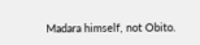Madara himself, not Obito.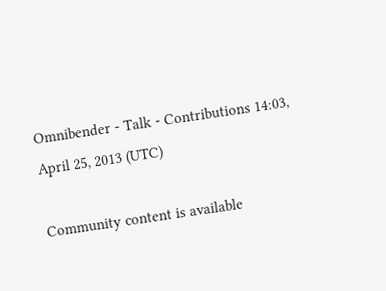Omnibender - Talk - Contributions 14:03, April 25, 2013 (UTC)

Community content is available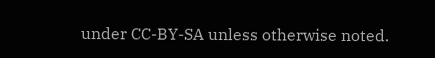under CC-BY-SA unless otherwise noted.